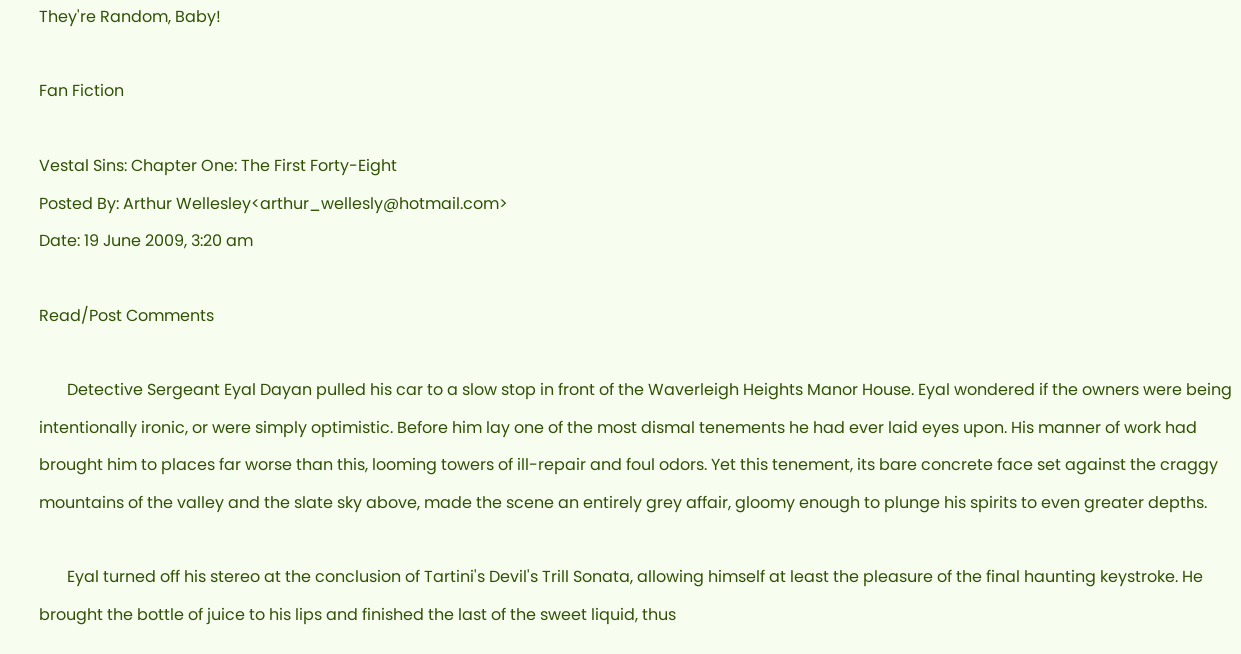They're Random, Baby!

Fan Fiction

Vestal Sins: Chapter One: The First Forty-Eight
Posted By: Arthur Wellesley<arthur_wellesly@hotmail.com>
Date: 19 June 2009, 3:20 am

Read/Post Comments

       Detective Sergeant Eyal Dayan pulled his car to a slow stop in front of the Waverleigh Heights Manor House. Eyal wondered if the owners were being intentionally ironic, or were simply optimistic. Before him lay one of the most dismal tenements he had ever laid eyes upon. His manner of work had brought him to places far worse than this, looming towers of ill-repair and foul odors. Yet this tenement, its bare concrete face set against the craggy mountains of the valley and the slate sky above, made the scene an entirely grey affair, gloomy enough to plunge his spirits to even greater depths.

       Eyal turned off his stereo at the conclusion of Tartini's Devil's Trill Sonata, allowing himself at least the pleasure of the final haunting keystroke. He brought the bottle of juice to his lips and finished the last of the sweet liquid, thus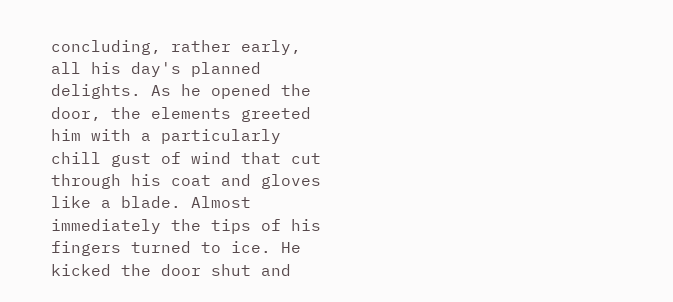concluding, rather early, all his day's planned delights. As he opened the door, the elements greeted him with a particularly chill gust of wind that cut through his coat and gloves like a blade. Almost immediately the tips of his fingers turned to ice. He kicked the door shut and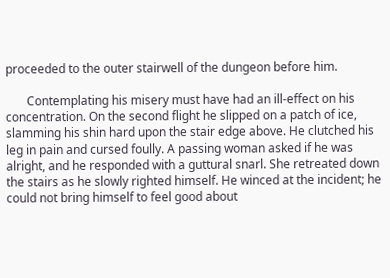proceeded to the outer stairwell of the dungeon before him.

       Contemplating his misery must have had an ill-effect on his concentration. On the second flight he slipped on a patch of ice, slamming his shin hard upon the stair edge above. He clutched his leg in pain and cursed foully. A passing woman asked if he was alright, and he responded with a guttural snarl. She retreated down the stairs as he slowly righted himself. He winced at the incident; he could not bring himself to feel good about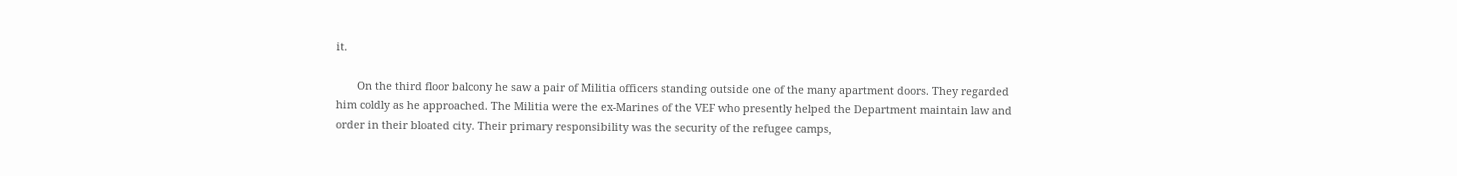it.

       On the third floor balcony he saw a pair of Militia officers standing outside one of the many apartment doors. They regarded him coldly as he approached. The Militia were the ex-Marines of the VEF who presently helped the Department maintain law and order in their bloated city. Their primary responsibility was the security of the refugee camps,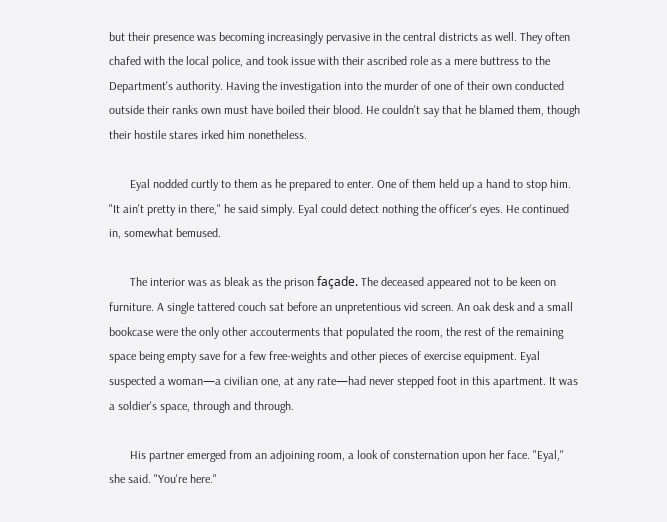but their presence was becoming increasingly pervasive in the central districts as well. They often chafed with the local police, and took issue with their ascribed role as a mere buttress to the Department's authority. Having the investigation into the murder of one of their own conducted outside their ranks own must have boiled their blood. He couldn't say that he blamed them, though their hostile stares irked him nonetheless.

       Eyal nodded curtly to them as he prepared to enter. One of them held up a hand to stop him. "It ain't pretty in there," he said simply. Eyal could detect nothing the officer's eyes. He continued in, somewhat bemused.

       The interior was as bleak as the prison façade. The deceased appeared not to be keen on furniture. A single tattered couch sat before an unpretentious vid screen. An oak desk and a small bookcase were the only other accouterments that populated the room, the rest of the remaining space being empty save for a few free-weights and other pieces of exercise equipment. Eyal suspected a woman—a civilian one, at any rate—had never stepped foot in this apartment. It was a soldier's space, through and through.

       His partner emerged from an adjoining room, a look of consternation upon her face. "Eyal," she said. "You're here."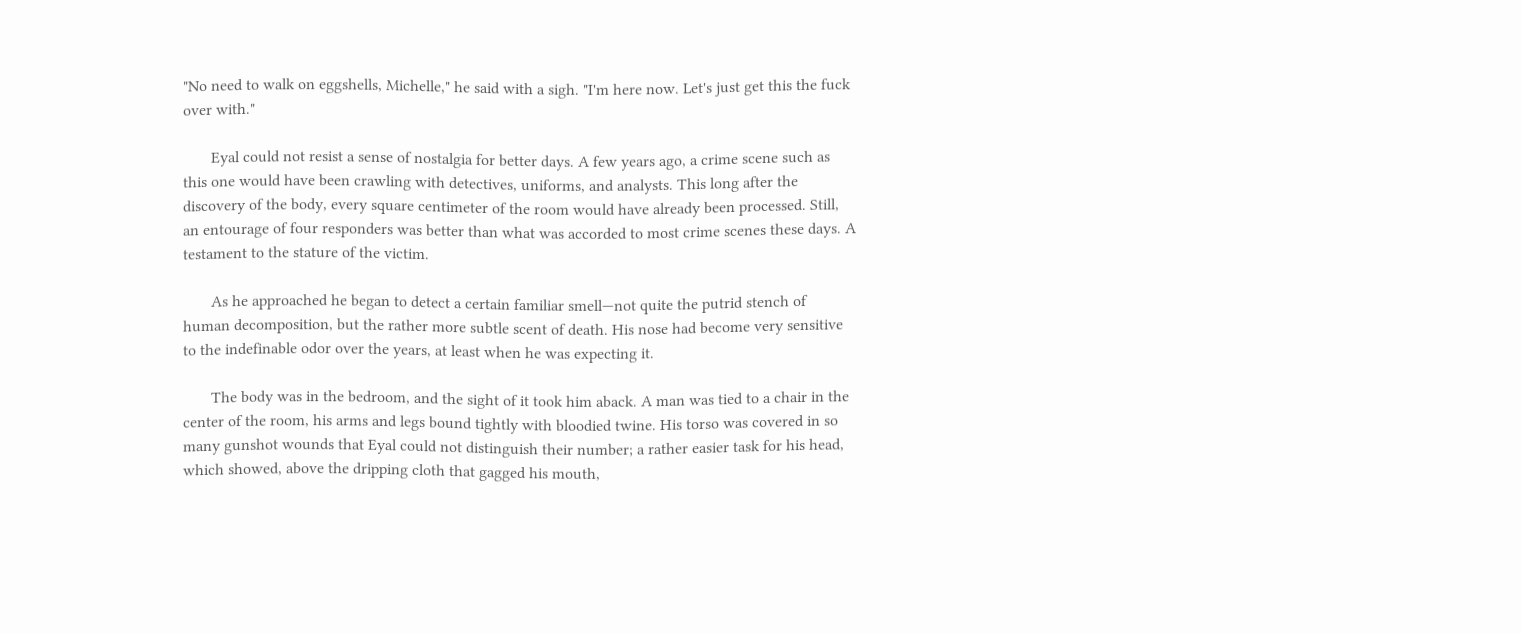"No need to walk on eggshells, Michelle," he said with a sigh. "I'm here now. Let's just get this the fuck over with."

       Eyal could not resist a sense of nostalgia for better days. A few years ago, a crime scene such as this one would have been crawling with detectives, uniforms, and analysts. This long after the discovery of the body, every square centimeter of the room would have already been processed. Still, an entourage of four responders was better than what was accorded to most crime scenes these days. A testament to the stature of the victim.

       As he approached he began to detect a certain familiar smell—not quite the putrid stench of human decomposition, but the rather more subtle scent of death. His nose had become very sensitive to the indefinable odor over the years, at least when he was expecting it.

       The body was in the bedroom, and the sight of it took him aback. A man was tied to a chair in the center of the room, his arms and legs bound tightly with bloodied twine. His torso was covered in so many gunshot wounds that Eyal could not distinguish their number; a rather easier task for his head, which showed, above the dripping cloth that gagged his mouth,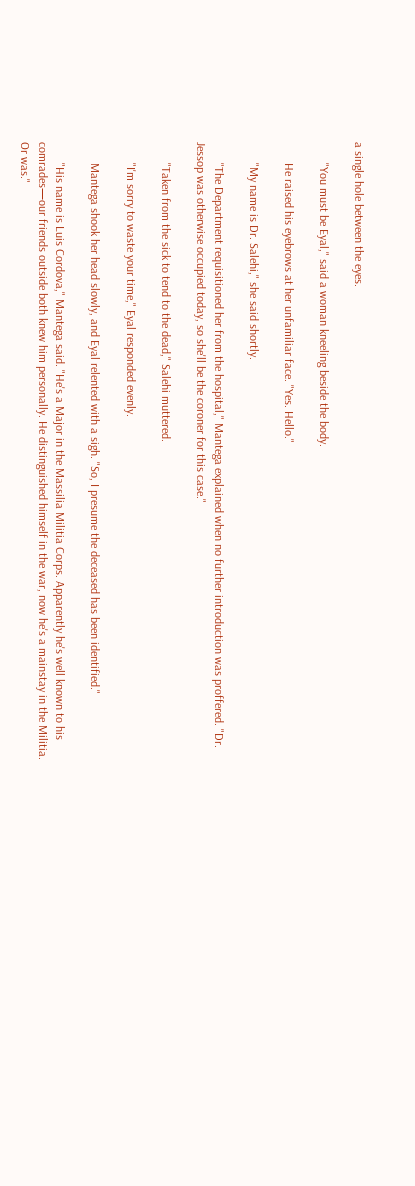a single hole between the eyes.

       "You must be Eyal," said a woman kneeling beside the body.

       He raised his eyebrows at her unfamiliar face. "Yes. Hello."

       "My name is Dr. Salehi," she said shortly.

       "The Department requisitioned her from the hospital," Mantega explained when no further introduction was proffered. "Dr. Jessop was otherwise occupied today, so she'll be the coroner for this case."

       "Taken from the sick to tend to the dead," Salehi muttered.

       "I'm sorry to waste your time," Eyal responded evenly.

       Mantega shook her head slowly, and Eyal relented with a sigh. "So, I presume the deceased has been identified."

       "His name is Luis Cordova," Mantega said. "He's a Major in the Massilia Militia Corps. Apparently he's well known to his comrades—our friends outside both knew him personally. He distinguished himself in the war, now he's a mainstay in the Militia. Or was."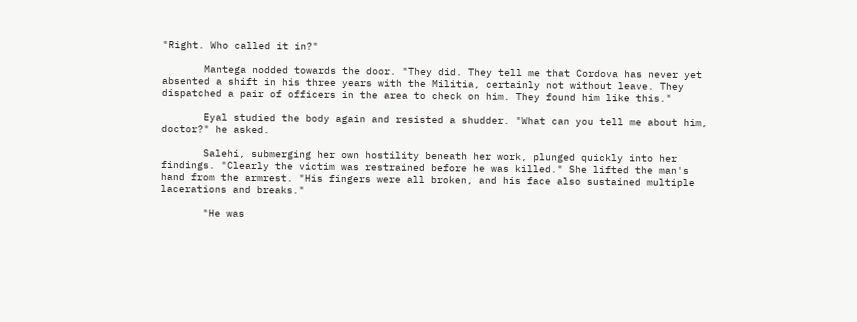"Right. Who called it in?"

       Mantega nodded towards the door. "They did. They tell me that Cordova has never yet absented a shift in his three years with the Militia, certainly not without leave. They dispatched a pair of officers in the area to check on him. They found him like this."

       Eyal studied the body again and resisted a shudder. "What can you tell me about him, doctor?" he asked.

       Salehi, submerging her own hostility beneath her work, plunged quickly into her findings. "Clearly the victim was restrained before he was killed." She lifted the man's hand from the armrest. "His fingers were all broken, and his face also sustained multiple lacerations and breaks."

       "He was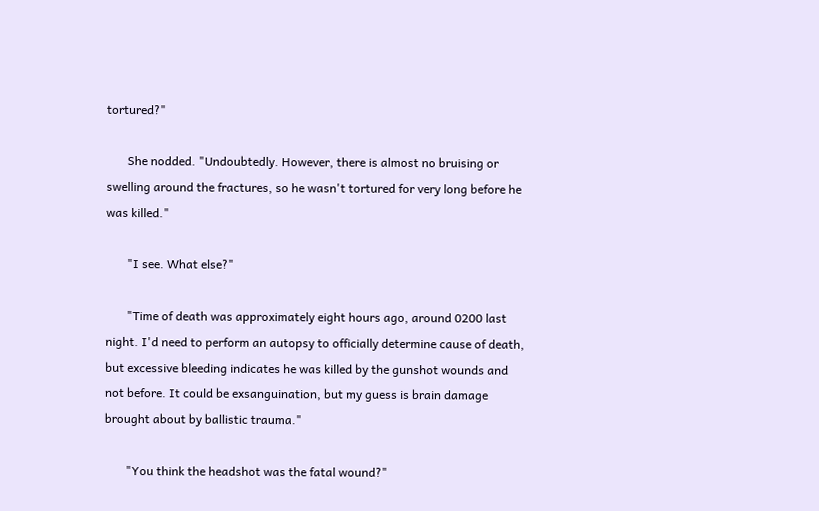tortured?"

       She nodded. "Undoubtedly. However, there is almost no bruising or swelling around the fractures, so he wasn't tortured for very long before he was killed."

       "I see. What else?"

       "Time of death was approximately eight hours ago, around 0200 last night. I'd need to perform an autopsy to officially determine cause of death, but excessive bleeding indicates he was killed by the gunshot wounds and not before. It could be exsanguination, but my guess is brain damage brought about by ballistic trauma."

       "You think the headshot was the fatal wound?"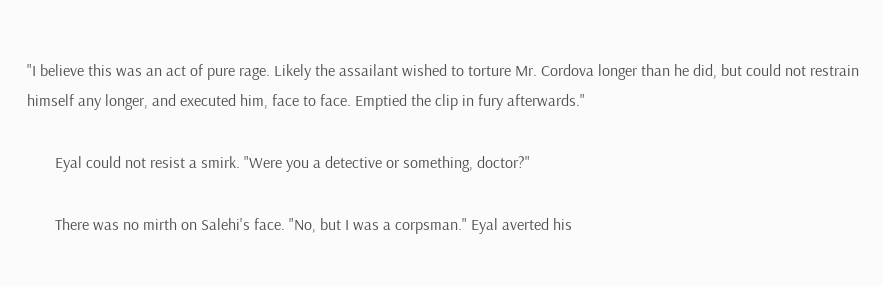"I believe this was an act of pure rage. Likely the assailant wished to torture Mr. Cordova longer than he did, but could not restrain himself any longer, and executed him, face to face. Emptied the clip in fury afterwards."

       Eyal could not resist a smirk. "Were you a detective or something, doctor?"

       There was no mirth on Salehi's face. "No, but I was a corpsman." Eyal averted his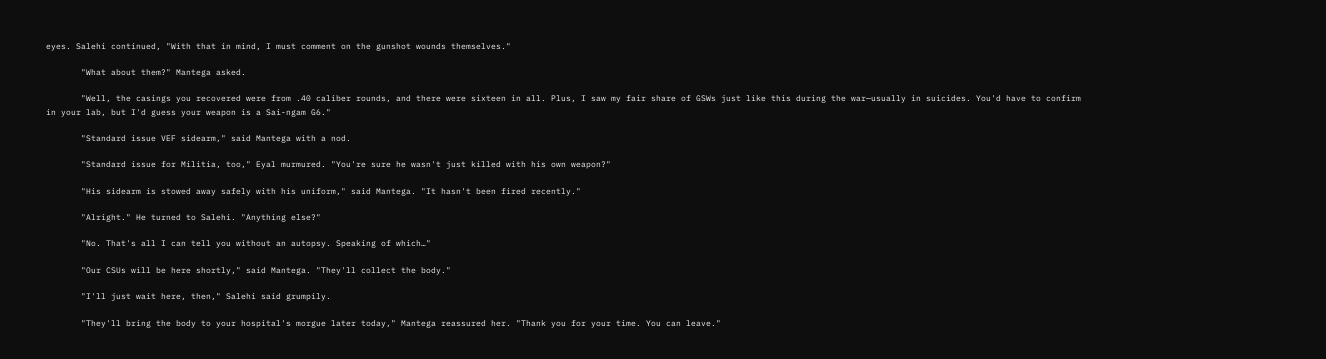eyes. Salehi continued, "With that in mind, I must comment on the gunshot wounds themselves."

       "What about them?" Mantega asked.

       "Well, the casings you recovered were from .40 caliber rounds, and there were sixteen in all. Plus, I saw my fair share of GSWs just like this during the war—usually in suicides. You'd have to confirm in your lab, but I'd guess your weapon is a Sai-ngam G6."

       "Standard issue VEF sidearm," said Mantega with a nod.

       "Standard issue for Militia, too," Eyal murmured. "You're sure he wasn't just killed with his own weapon?"

       "His sidearm is stowed away safely with his uniform," said Mantega. "It hasn't been fired recently."

       "Alright." He turned to Salehi. "Anything else?"

       "No. That's all I can tell you without an autopsy. Speaking of which…"

       "Our CSUs will be here shortly," said Mantega. "They'll collect the body."

       "I'll just wait here, then," Salehi said grumpily.

       "They'll bring the body to your hospital's morgue later today," Mantega reassured her. "Thank you for your time. You can leave."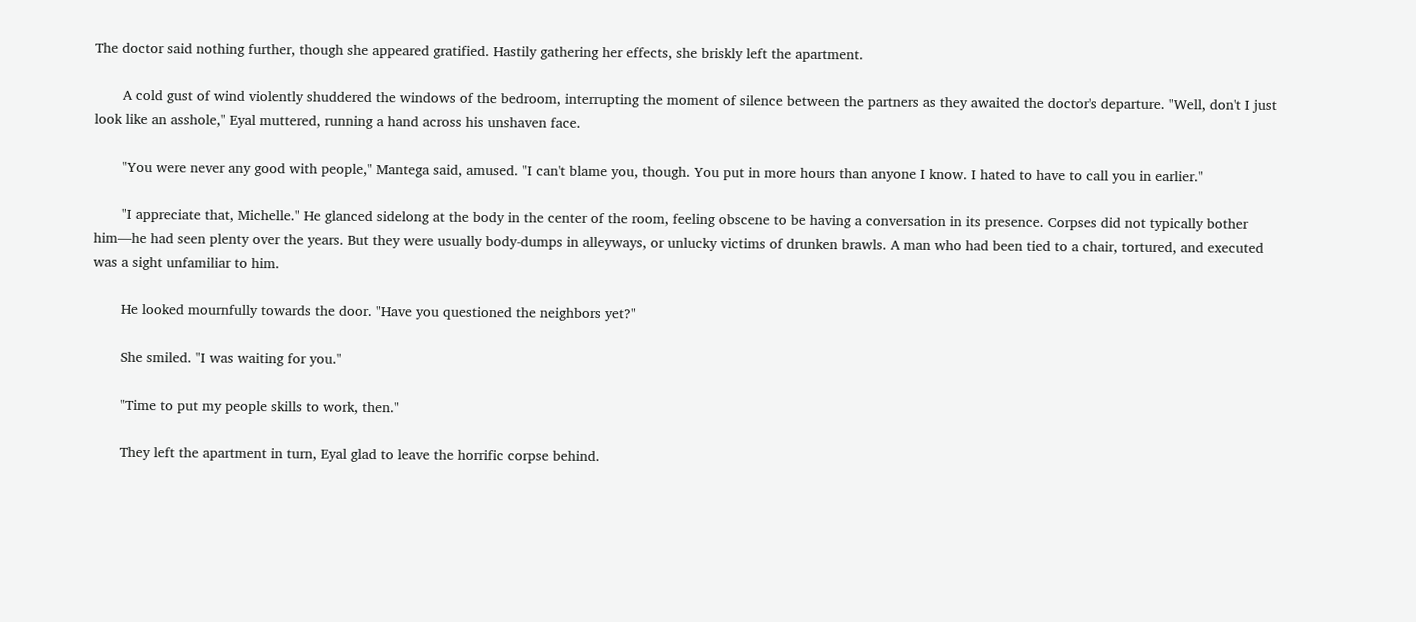The doctor said nothing further, though she appeared gratified. Hastily gathering her effects, she briskly left the apartment.

       A cold gust of wind violently shuddered the windows of the bedroom, interrupting the moment of silence between the partners as they awaited the doctor's departure. "Well, don't I just look like an asshole," Eyal muttered, running a hand across his unshaven face.

       "You were never any good with people," Mantega said, amused. "I can't blame you, though. You put in more hours than anyone I know. I hated to have to call you in earlier."

       "I appreciate that, Michelle." He glanced sidelong at the body in the center of the room, feeling obscene to be having a conversation in its presence. Corpses did not typically bother him—he had seen plenty over the years. But they were usually body-dumps in alleyways, or unlucky victims of drunken brawls. A man who had been tied to a chair, tortured, and executed was a sight unfamiliar to him.

       He looked mournfully towards the door. "Have you questioned the neighbors yet?"

       She smiled. "I was waiting for you."

       "Time to put my people skills to work, then."

       They left the apartment in turn, Eyal glad to leave the horrific corpse behind.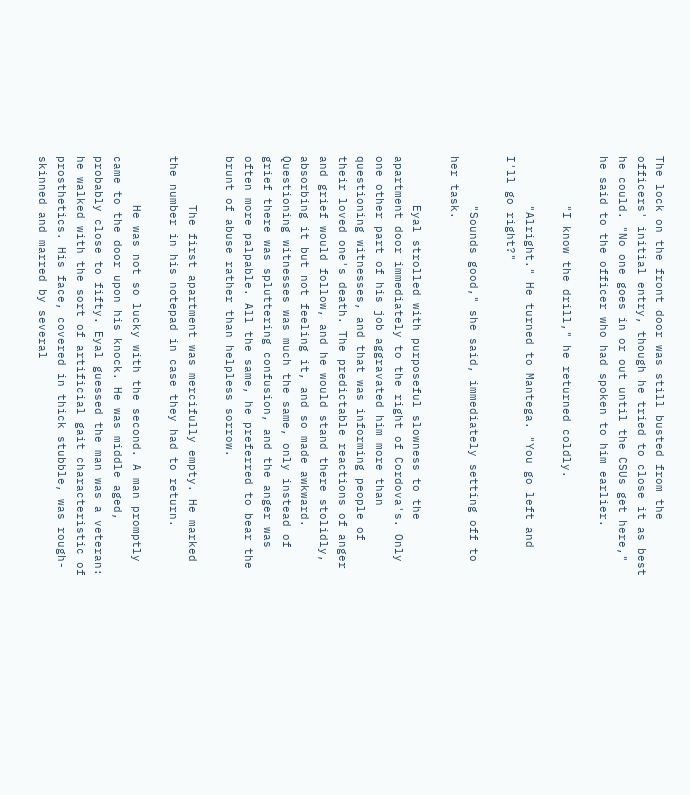The lock on the front door was still busted from the officers' initial entry, though he tried to close it as best he could. "No one goes in or out until the CSUs get here," he said to the officer who had spoken to him earlier.

       "I know the drill," he returned coldly.

       "Alright." He turned to Mantega. "You go left and I'll go right?"

       "Sounds good," she said, immediately setting off to her task.

       Eyal strolled with purposeful slowness to the apartment door immediately to the right of Cordova's. Only one other part of his job aggravated him more than questioning witnesses, and that was informing people of their loved one's death. The predictable reactions of anger and grief would follow, and he would stand there stolidly, absorbing it but not feeling it, and so made awkward. Questioning witnesses was much the same, only instead of grief there was spluttering confusion, and the anger was often more palpable. All the same, he preferred to bear the brunt of abuse rather than helpless sorrow.

       The first apartment was mercifully empty. He marked the number in his notepad in case they had to return.

       He was not so lucky with the second. A man promptly came to the door upon his knock. He was middle aged, probably close to fifty. Eyal guessed the man was a veteran: he walked with the sort of artificial gait characteristic of prosthetics. His face, covered in thick stubble, was rough-skinned and marred by several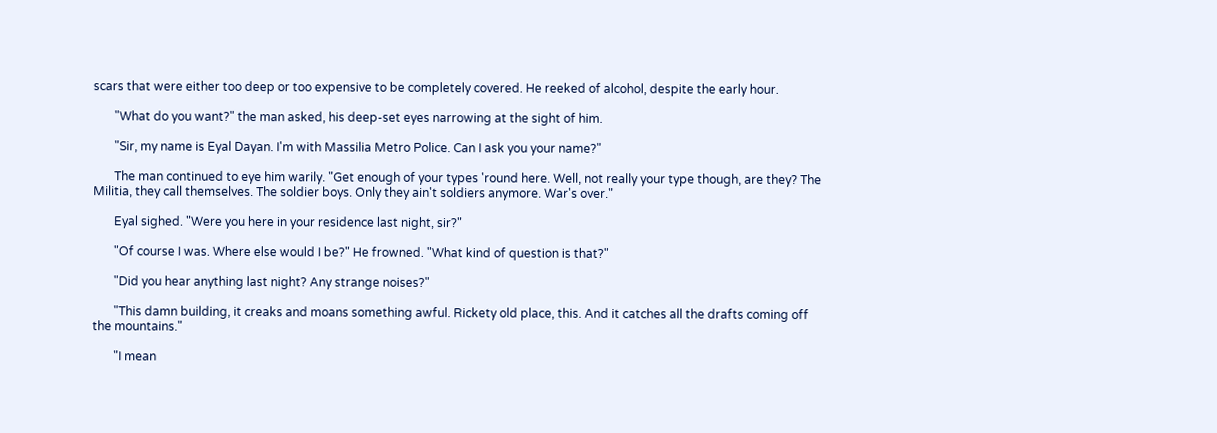scars that were either too deep or too expensive to be completely covered. He reeked of alcohol, despite the early hour.

       "What do you want?" the man asked, his deep-set eyes narrowing at the sight of him.

       "Sir, my name is Eyal Dayan. I'm with Massilia Metro Police. Can I ask you your name?"

       The man continued to eye him warily. "Get enough of your types 'round here. Well, not really your type though, are they? The Militia, they call themselves. The soldier boys. Only they ain't soldiers anymore. War's over."

       Eyal sighed. "Were you here in your residence last night, sir?"

       "Of course I was. Where else would I be?" He frowned. "What kind of question is that?"

       "Did you hear anything last night? Any strange noises?"

       "This damn building, it creaks and moans something awful. Rickety old place, this. And it catches all the drafts coming off the mountains."

       "I mean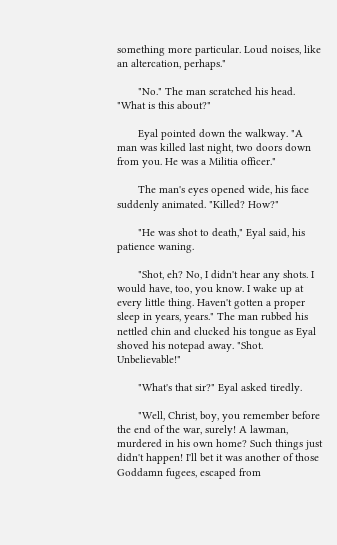something more particular. Loud noises, like an altercation, perhaps."

       "No." The man scratched his head. "What is this about?"

       Eyal pointed down the walkway. "A man was killed last night, two doors down from you. He was a Militia officer."

       The man's eyes opened wide, his face suddenly animated. "Killed? How?"

       "He was shot to death," Eyal said, his patience waning.

       "Shot, eh? No, I didn't hear any shots. I would have, too, you know. I wake up at every little thing. Haven't gotten a proper sleep in years, years." The man rubbed his nettled chin and clucked his tongue as Eyal shoved his notepad away. "Shot. Unbelievable!"

       "What's that sir?" Eyal asked tiredly.

       "Well, Christ, boy, you remember before the end of the war, surely! A lawman, murdered in his own home? Such things just didn't happen! I'll bet it was another of those Goddamn fugees, escaped from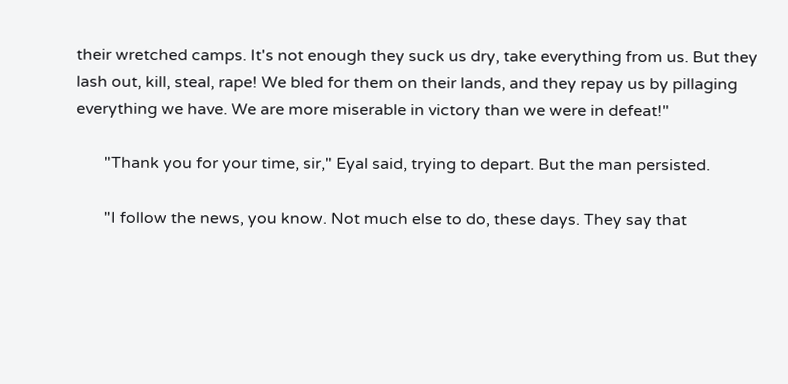their wretched camps. It's not enough they suck us dry, take everything from us. But they lash out, kill, steal, rape! We bled for them on their lands, and they repay us by pillaging everything we have. We are more miserable in victory than we were in defeat!"

       "Thank you for your time, sir," Eyal said, trying to depart. But the man persisted.

       "I follow the news, you know. Not much else to do, these days. They say that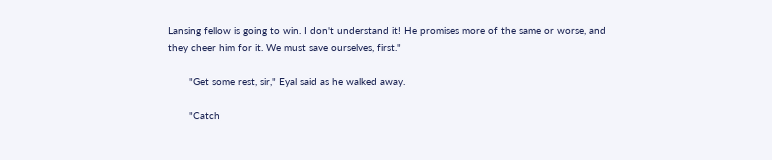Lansing fellow is going to win. I don't understand it! He promises more of the same or worse, and they cheer him for it. We must save ourselves, first."

       "Get some rest, sir," Eyal said as he walked away.

       "Catch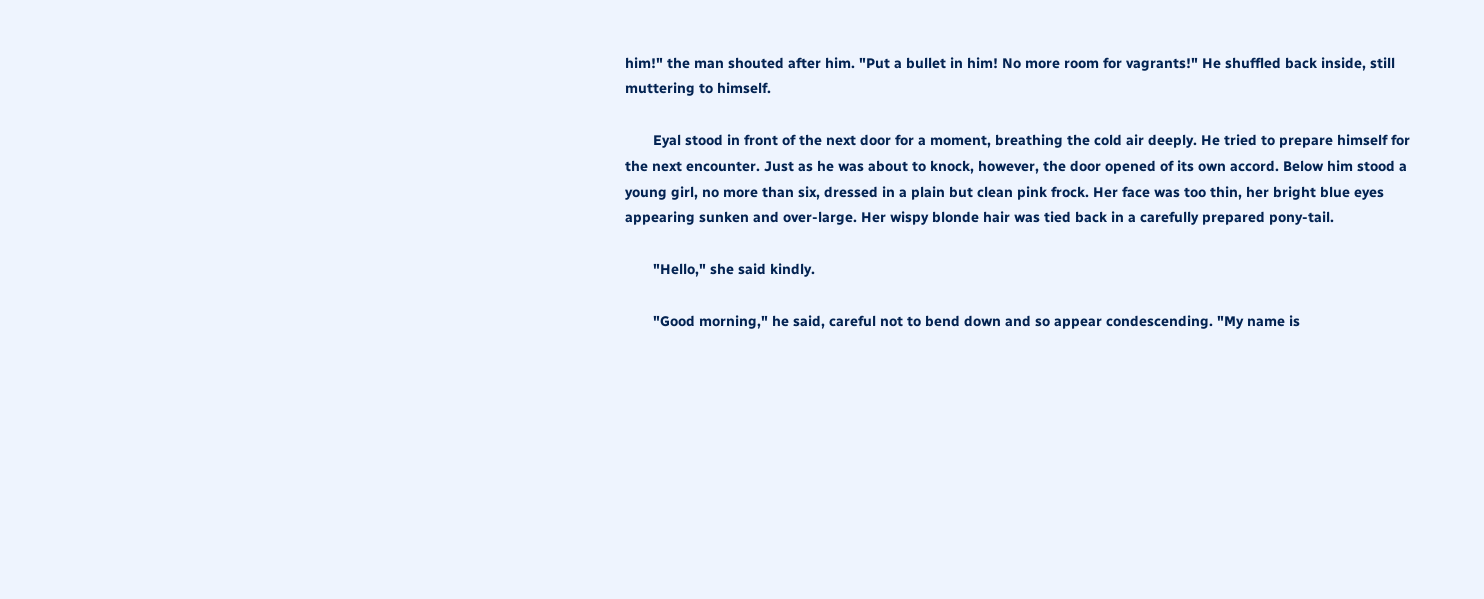him!" the man shouted after him. "Put a bullet in him! No more room for vagrants!" He shuffled back inside, still muttering to himself.

       Eyal stood in front of the next door for a moment, breathing the cold air deeply. He tried to prepare himself for the next encounter. Just as he was about to knock, however, the door opened of its own accord. Below him stood a young girl, no more than six, dressed in a plain but clean pink frock. Her face was too thin, her bright blue eyes appearing sunken and over-large. Her wispy blonde hair was tied back in a carefully prepared pony-tail.

       "Hello," she said kindly.

       "Good morning," he said, careful not to bend down and so appear condescending. "My name is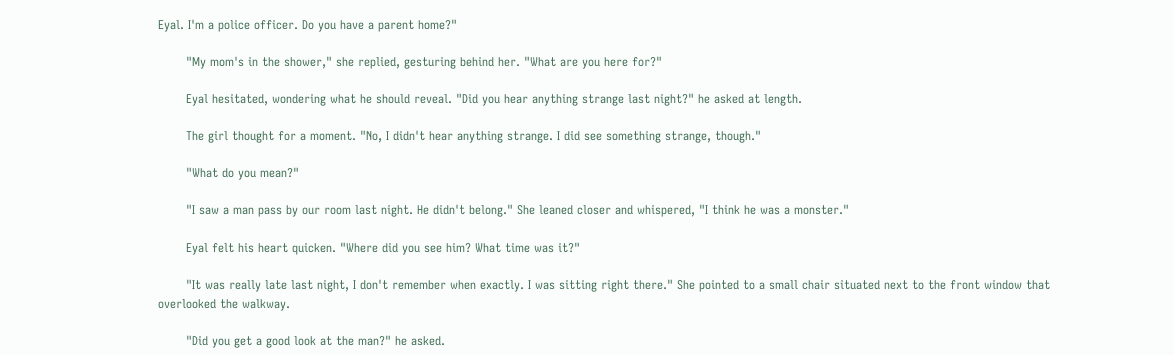Eyal. I'm a police officer. Do you have a parent home?"

       "My mom's in the shower," she replied, gesturing behind her. "What are you here for?"

       Eyal hesitated, wondering what he should reveal. "Did you hear anything strange last night?" he asked at length.

       The girl thought for a moment. "No, I didn't hear anything strange. I did see something strange, though."

       "What do you mean?"

       "I saw a man pass by our room last night. He didn't belong." She leaned closer and whispered, "I think he was a monster."

       Eyal felt his heart quicken. "Where did you see him? What time was it?"

       "It was really late last night, I don't remember when exactly. I was sitting right there." She pointed to a small chair situated next to the front window that overlooked the walkway.

       "Did you get a good look at the man?" he asked.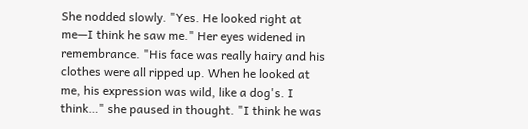She nodded slowly. "Yes. He looked right at me—I think he saw me." Her eyes widened in remembrance. "His face was really hairy and his clothes were all ripped up. When he looked at me, his expression was wild, like a dog's. I think…" she paused in thought. "I think he was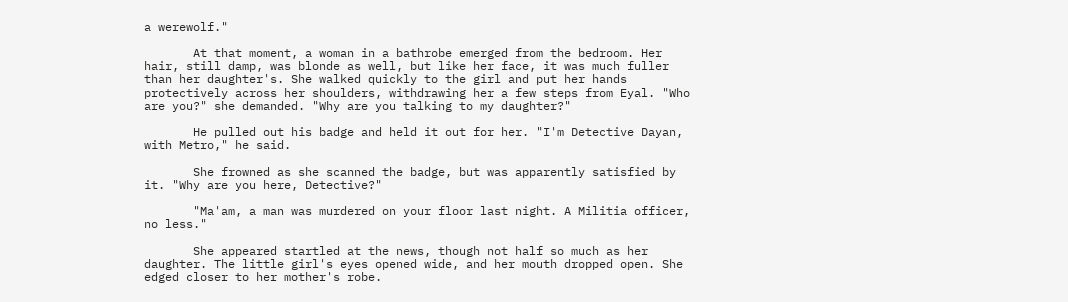a werewolf."

       At that moment, a woman in a bathrobe emerged from the bedroom. Her hair, still damp, was blonde as well, but like her face, it was much fuller than her daughter's. She walked quickly to the girl and put her hands protectively across her shoulders, withdrawing her a few steps from Eyal. "Who are you?" she demanded. "Why are you talking to my daughter?"

       He pulled out his badge and held it out for her. "I'm Detective Dayan, with Metro," he said.

       She frowned as she scanned the badge, but was apparently satisfied by it. "Why are you here, Detective?"

       "Ma'am, a man was murdered on your floor last night. A Militia officer, no less."

       She appeared startled at the news, though not half so much as her daughter. The little girl's eyes opened wide, and her mouth dropped open. She edged closer to her mother's robe.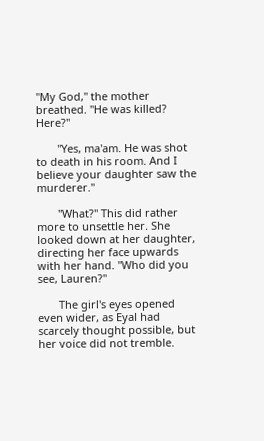"My God," the mother breathed. "He was killed? Here?"

       "Yes, ma'am. He was shot to death in his room. And I believe your daughter saw the murderer."

       "What?" This did rather more to unsettle her. She looked down at her daughter, directing her face upwards with her hand. "Who did you see, Lauren?"

       The girl's eyes opened even wider, as Eyal had scarcely thought possible, but her voice did not tremble.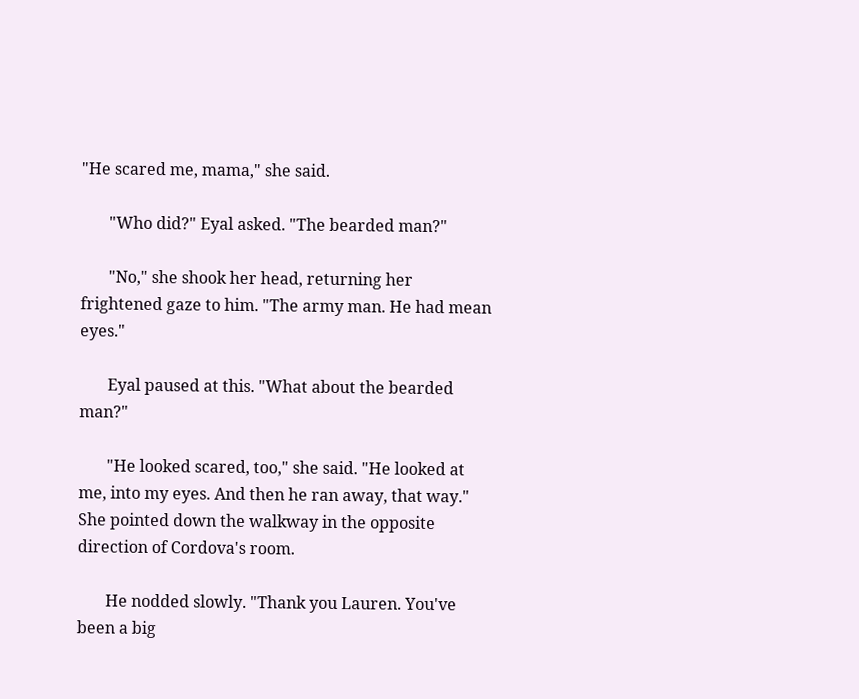"He scared me, mama," she said.

       "Who did?" Eyal asked. "The bearded man?"

       "No," she shook her head, returning her frightened gaze to him. "The army man. He had mean eyes."

       Eyal paused at this. "What about the bearded man?"

       "He looked scared, too," she said. "He looked at me, into my eyes. And then he ran away, that way." She pointed down the walkway in the opposite direction of Cordova's room.

       He nodded slowly. "Thank you Lauren. You've been a big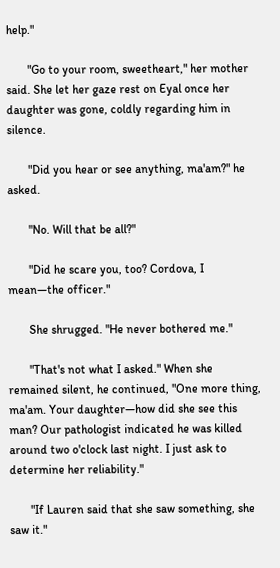help."

       "Go to your room, sweetheart," her mother said. She let her gaze rest on Eyal once her daughter was gone, coldly regarding him in silence.

       "Did you hear or see anything, ma'am?" he asked.

       "No. Will that be all?"

       "Did he scare you, too? Cordova, I mean—the officer."

       She shrugged. "He never bothered me."

       "That's not what I asked." When she remained silent, he continued, "One more thing, ma'am. Your daughter—how did she see this man? Our pathologist indicated he was killed around two o'clock last night. I just ask to determine her reliability."

       "If Lauren said that she saw something, she saw it."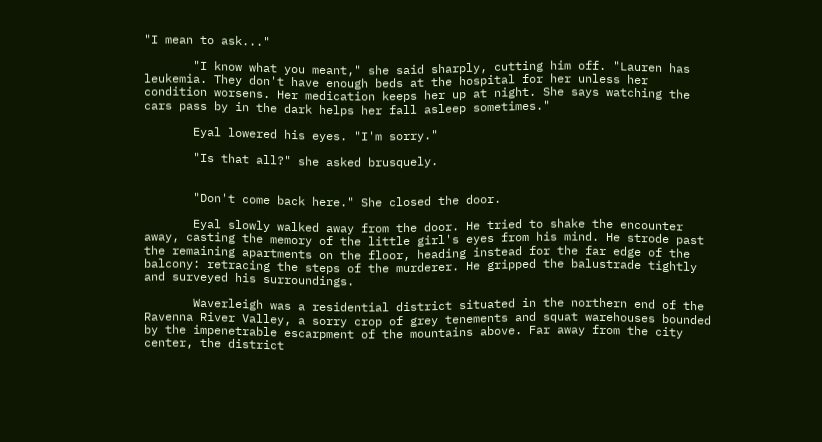"I mean to ask..."

       "I know what you meant," she said sharply, cutting him off. "Lauren has leukemia. They don't have enough beds at the hospital for her unless her condition worsens. Her medication keeps her up at night. She says watching the cars pass by in the dark helps her fall asleep sometimes."

       Eyal lowered his eyes. "I'm sorry."

       "Is that all?" she asked brusquely.


       "Don't come back here." She closed the door.

       Eyal slowly walked away from the door. He tried to shake the encounter away, casting the memory of the little girl's eyes from his mind. He strode past the remaining apartments on the floor, heading instead for the far edge of the balcony: retracing the steps of the murderer. He gripped the balustrade tightly and surveyed his surroundings.

       Waverleigh was a residential district situated in the northern end of the Ravenna River Valley, a sorry crop of grey tenements and squat warehouses bounded by the impenetrable escarpment of the mountains above. Far away from the city center, the district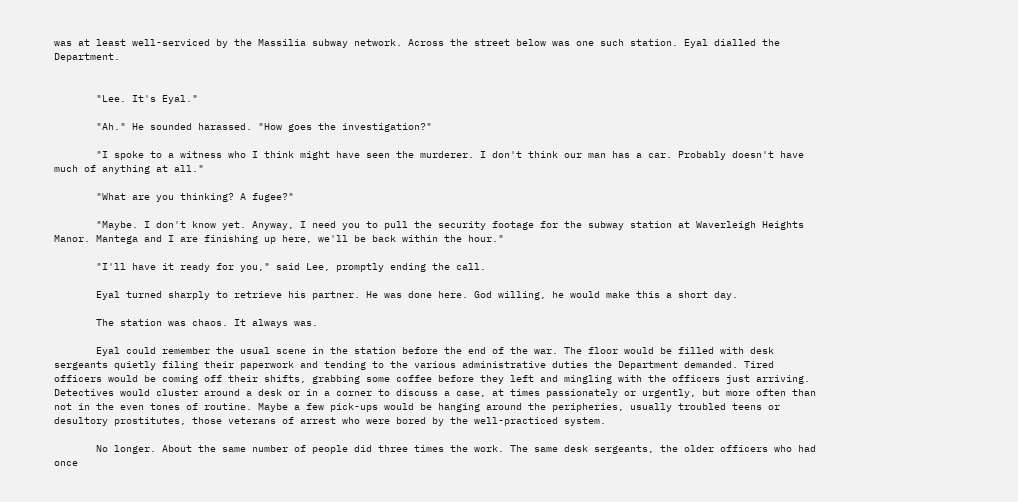was at least well-serviced by the Massilia subway network. Across the street below was one such station. Eyal dialled the Department.


       "Lee. It's Eyal."

       "Ah." He sounded harassed. "How goes the investigation?"

       "I spoke to a witness who I think might have seen the murderer. I don't think our man has a car. Probably doesn't have much of anything at all."

       "What are you thinking? A fugee?"

       "Maybe. I don't know yet. Anyway, I need you to pull the security footage for the subway station at Waverleigh Heights Manor. Mantega and I are finishing up here, we'll be back within the hour."

       "I'll have it ready for you," said Lee, promptly ending the call.

       Eyal turned sharply to retrieve his partner. He was done here. God willing, he would make this a short day.

       The station was chaos. It always was.

       Eyal could remember the usual scene in the station before the end of the war. The floor would be filled with desk sergeants quietly filing their paperwork and tending to the various administrative duties the Department demanded. Tired officers would be coming off their shifts, grabbing some coffee before they left and mingling with the officers just arriving. Detectives would cluster around a desk or in a corner to discuss a case, at times passionately or urgently, but more often than not in the even tones of routine. Maybe a few pick-ups would be hanging around the peripheries, usually troubled teens or desultory prostitutes, those veterans of arrest who were bored by the well-practiced system.

       No longer. About the same number of people did three times the work. The same desk sergeants, the older officers who had once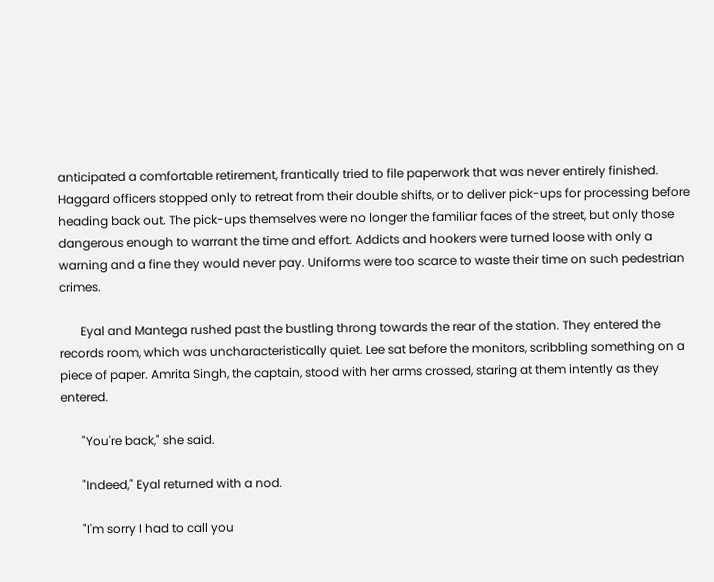anticipated a comfortable retirement, frantically tried to file paperwork that was never entirely finished. Haggard officers stopped only to retreat from their double shifts, or to deliver pick-ups for processing before heading back out. The pick-ups themselves were no longer the familiar faces of the street, but only those dangerous enough to warrant the time and effort. Addicts and hookers were turned loose with only a warning and a fine they would never pay. Uniforms were too scarce to waste their time on such pedestrian crimes.

       Eyal and Mantega rushed past the bustling throng towards the rear of the station. They entered the records room, which was uncharacteristically quiet. Lee sat before the monitors, scribbling something on a piece of paper. Amrita Singh, the captain, stood with her arms crossed, staring at them intently as they entered.

       "You're back," she said.

       "Indeed," Eyal returned with a nod.

       "I'm sorry I had to call you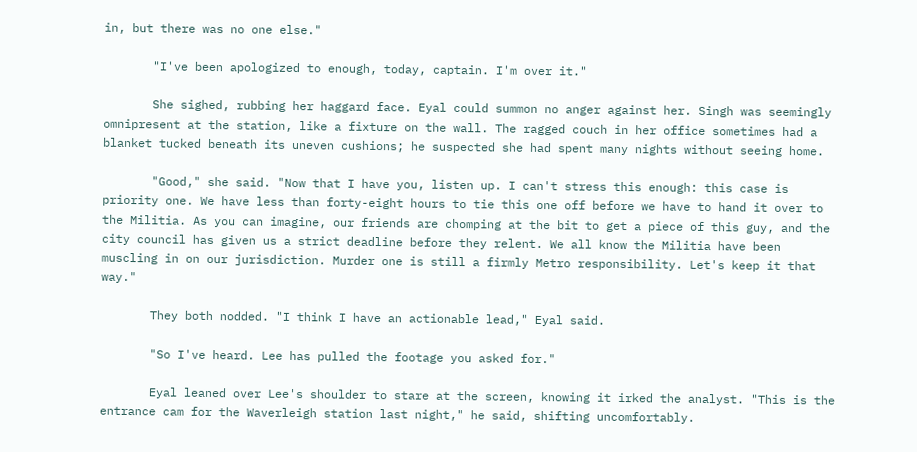in, but there was no one else."

       "I've been apologized to enough, today, captain. I'm over it."

       She sighed, rubbing her haggard face. Eyal could summon no anger against her. Singh was seemingly omnipresent at the station, like a fixture on the wall. The ragged couch in her office sometimes had a blanket tucked beneath its uneven cushions; he suspected she had spent many nights without seeing home.

       "Good," she said. "Now that I have you, listen up. I can't stress this enough: this case is priority one. We have less than forty-eight hours to tie this one off before we have to hand it over to the Militia. As you can imagine, our friends are chomping at the bit to get a piece of this guy, and the city council has given us a strict deadline before they relent. We all know the Militia have been muscling in on our jurisdiction. Murder one is still a firmly Metro responsibility. Let's keep it that way."

       They both nodded. "I think I have an actionable lead," Eyal said.

       "So I've heard. Lee has pulled the footage you asked for."

       Eyal leaned over Lee's shoulder to stare at the screen, knowing it irked the analyst. "This is the entrance cam for the Waverleigh station last night," he said, shifting uncomfortably.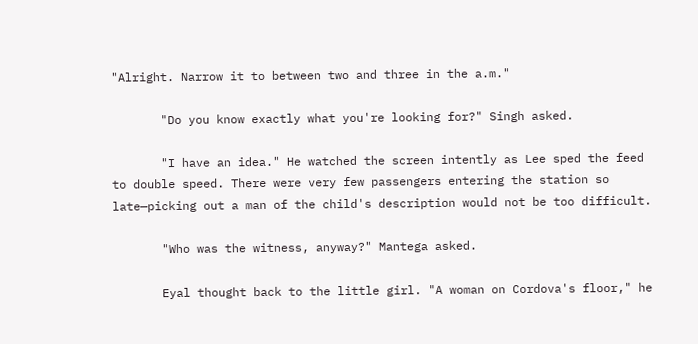"Alright. Narrow it to between two and three in the a.m."

       "Do you know exactly what you're looking for?" Singh asked.

       "I have an idea." He watched the screen intently as Lee sped the feed to double speed. There were very few passengers entering the station so late—picking out a man of the child's description would not be too difficult.

       "Who was the witness, anyway?" Mantega asked.

       Eyal thought back to the little girl. "A woman on Cordova's floor," he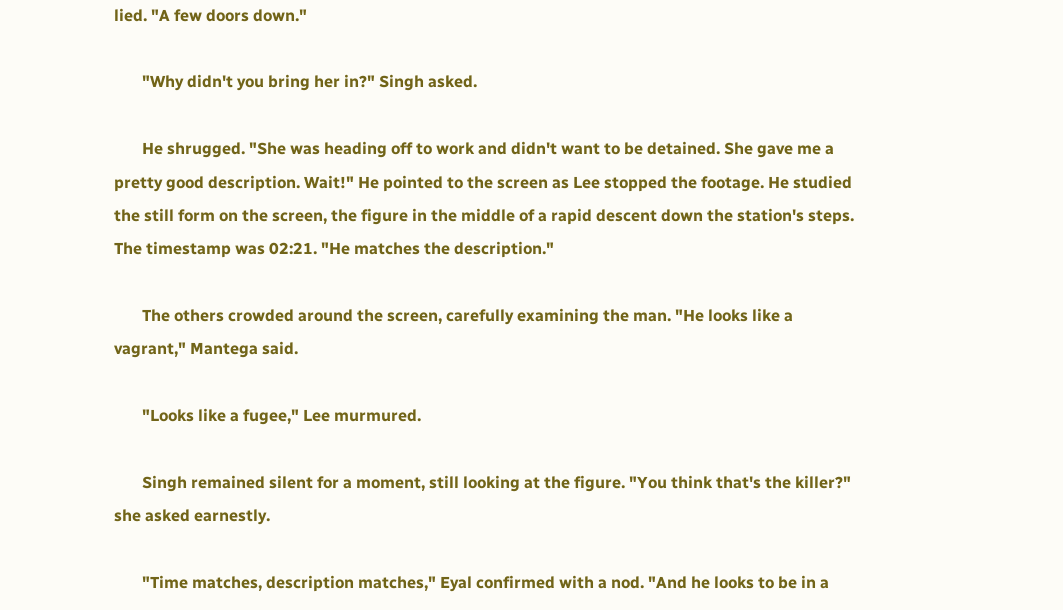lied. "A few doors down."

       "Why didn't you bring her in?" Singh asked.

       He shrugged. "She was heading off to work and didn't want to be detained. She gave me a pretty good description. Wait!" He pointed to the screen as Lee stopped the footage. He studied the still form on the screen, the figure in the middle of a rapid descent down the station's steps. The timestamp was 02:21. "He matches the description."

       The others crowded around the screen, carefully examining the man. "He looks like a vagrant," Mantega said.

       "Looks like a fugee," Lee murmured.

       Singh remained silent for a moment, still looking at the figure. "You think that's the killer?" she asked earnestly.

       "Time matches, description matches," Eyal confirmed with a nod. "And he looks to be in a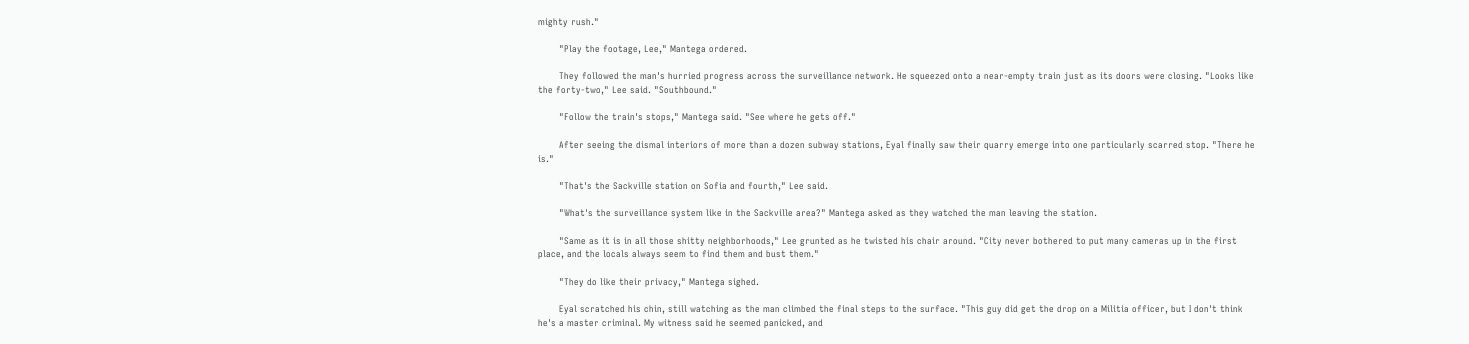mighty rush."

       "Play the footage, Lee," Mantega ordered.

       They followed the man's hurried progress across the surveillance network. He squeezed onto a near-empty train just as its doors were closing. "Looks like the forty-two," Lee said. "Southbound."

       "Follow the train's stops," Mantega said. "See where he gets off."

       After seeing the dismal interiors of more than a dozen subway stations, Eyal finally saw their quarry emerge into one particularly scarred stop. "There he is."

       "That's the Sackville station on Sofia and fourth," Lee said.

       "What's the surveillance system like in the Sackville area?" Mantega asked as they watched the man leaving the station.

       "Same as it is in all those shitty neighborhoods," Lee grunted as he twisted his chair around. "City never bothered to put many cameras up in the first place, and the locals always seem to find them and bust them."

       "They do like their privacy," Mantega sighed.

       Eyal scratched his chin, still watching as the man climbed the final steps to the surface. "This guy did get the drop on a Militia officer, but I don't think he's a master criminal. My witness said he seemed panicked, and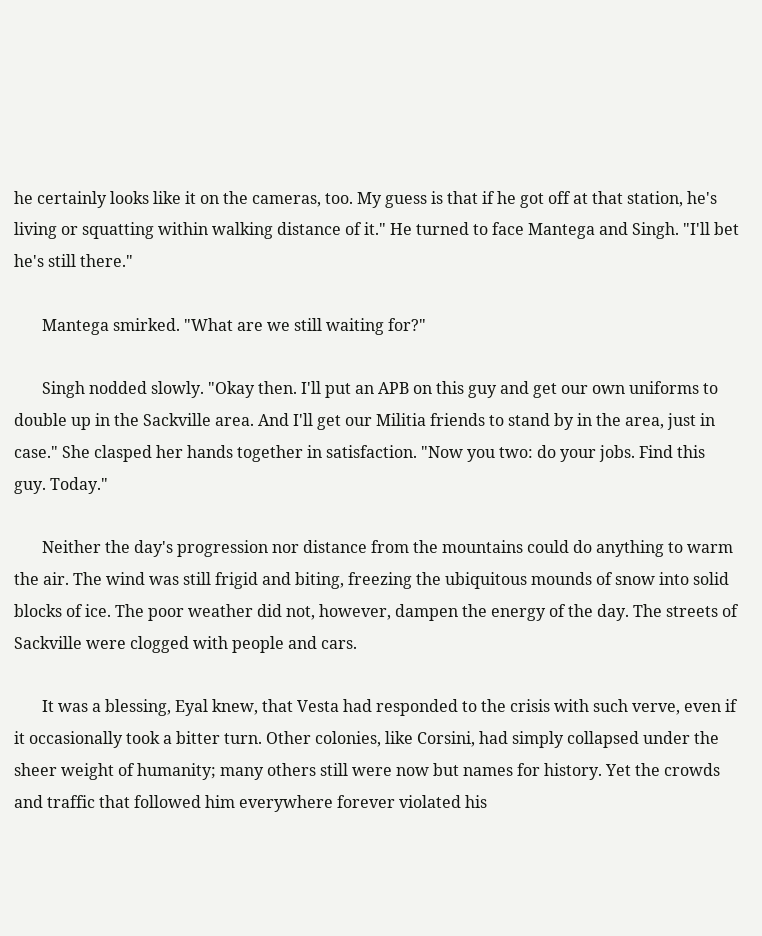he certainly looks like it on the cameras, too. My guess is that if he got off at that station, he's living or squatting within walking distance of it." He turned to face Mantega and Singh. "I'll bet he's still there."

       Mantega smirked. "What are we still waiting for?"

       Singh nodded slowly. "Okay then. I'll put an APB on this guy and get our own uniforms to double up in the Sackville area. And I'll get our Militia friends to stand by in the area, just in case." She clasped her hands together in satisfaction. "Now you two: do your jobs. Find this guy. Today."

       Neither the day's progression nor distance from the mountains could do anything to warm the air. The wind was still frigid and biting, freezing the ubiquitous mounds of snow into solid blocks of ice. The poor weather did not, however, dampen the energy of the day. The streets of Sackville were clogged with people and cars.

       It was a blessing, Eyal knew, that Vesta had responded to the crisis with such verve, even if it occasionally took a bitter turn. Other colonies, like Corsini, had simply collapsed under the sheer weight of humanity; many others still were now but names for history. Yet the crowds and traffic that followed him everywhere forever violated his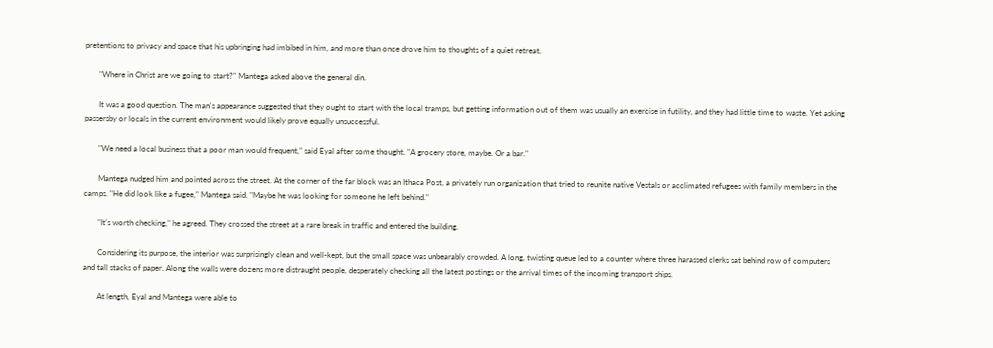pretentions to privacy and space that his upbringing had imbibed in him, and more than once drove him to thoughts of a quiet retreat.

       "Where in Christ are we going to start?" Mantega asked above the general din.

       It was a good question. The man's appearance suggested that they ought to start with the local tramps, but getting information out of them was usually an exercise in futility, and they had little time to waste. Yet asking passersby or locals in the current environment would likely prove equally unsuccessful.

       "We need a local business that a poor man would frequent," said Eyal after some thought. "A grocery store, maybe. Or a bar."

       Mantega nudged him and pointed across the street. At the corner of the far block was an Ithaca Post, a privately run organization that tried to reunite native Vestals or acclimated refugees with family members in the camps. "He did look like a fugee," Mantega said. "Maybe he was looking for someone he left behind."

       "It's worth checking," he agreed. They crossed the street at a rare break in traffic and entered the building.

       Considering its purpose, the interior was surprisingly clean and well-kept, but the small space was unbearably crowded. A long, twisting queue led to a counter where three harassed clerks sat behind row of computers and tall stacks of paper. Along the walls were dozens more distraught people, desperately checking all the latest postings or the arrival times of the incoming transport ships.

       At length, Eyal and Mantega were able to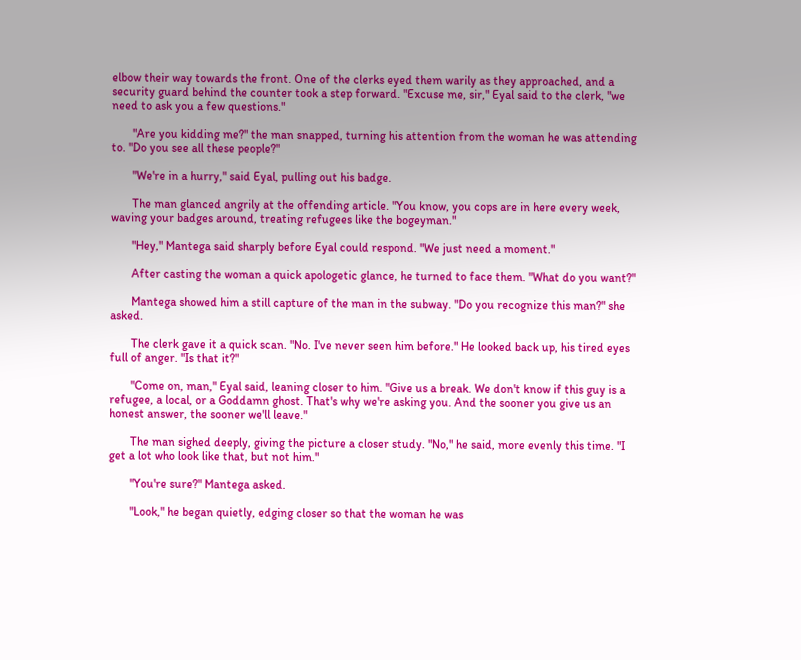elbow their way towards the front. One of the clerks eyed them warily as they approached, and a security guard behind the counter took a step forward. "Excuse me, sir," Eyal said to the clerk, "we need to ask you a few questions."

       "Are you kidding me?" the man snapped, turning his attention from the woman he was attending to. "Do you see all these people?"

       "We're in a hurry," said Eyal, pulling out his badge.

       The man glanced angrily at the offending article. "You know, you cops are in here every week, waving your badges around, treating refugees like the bogeyman."

       "Hey," Mantega said sharply before Eyal could respond. "We just need a moment."

       After casting the woman a quick apologetic glance, he turned to face them. "What do you want?"

       Mantega showed him a still capture of the man in the subway. "Do you recognize this man?" she asked.

       The clerk gave it a quick scan. "No. I've never seen him before." He looked back up, his tired eyes full of anger. "Is that it?"

       "Come on, man," Eyal said, leaning closer to him. "Give us a break. We don't know if this guy is a refugee, a local, or a Goddamn ghost. That's why we're asking you. And the sooner you give us an honest answer, the sooner we'll leave."

       The man sighed deeply, giving the picture a closer study. "No," he said, more evenly this time. "I get a lot who look like that, but not him."

       "You're sure?" Mantega asked.

       "Look," he began quietly, edging closer so that the woman he was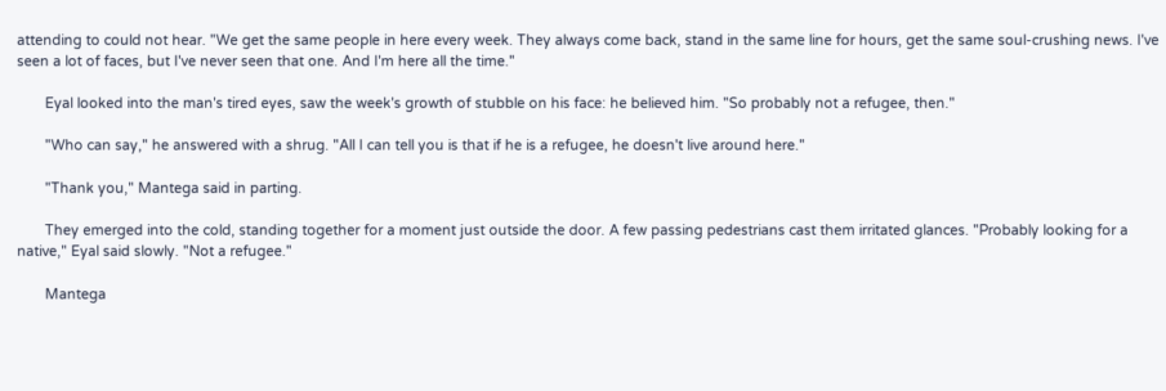attending to could not hear. "We get the same people in here every week. They always come back, stand in the same line for hours, get the same soul-crushing news. I've seen a lot of faces, but I've never seen that one. And I'm here all the time."

       Eyal looked into the man's tired eyes, saw the week's growth of stubble on his face: he believed him. "So probably not a refugee, then."

       "Who can say," he answered with a shrug. "All I can tell you is that if he is a refugee, he doesn't live around here."

       "Thank you," Mantega said in parting.

       They emerged into the cold, standing together for a moment just outside the door. A few passing pedestrians cast them irritated glances. "Probably looking for a native," Eyal said slowly. "Not a refugee."

       Mantega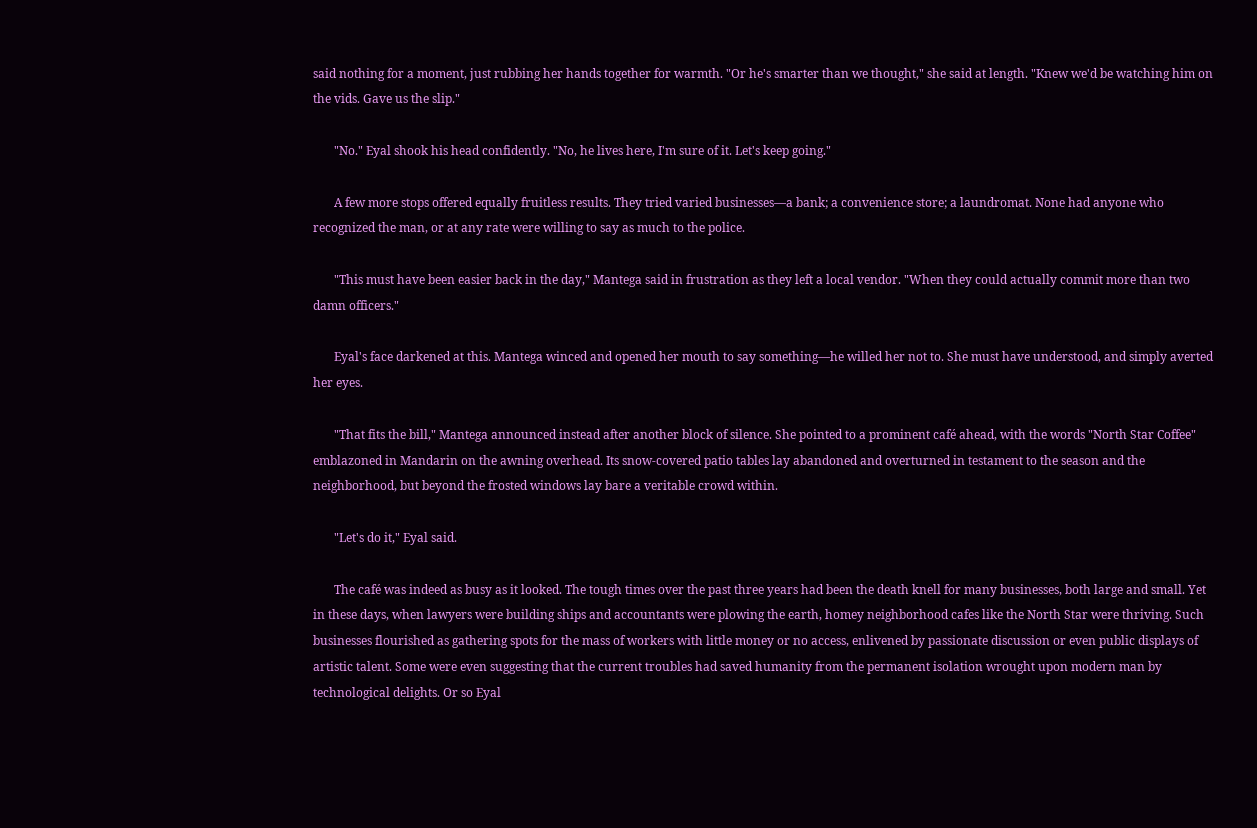said nothing for a moment, just rubbing her hands together for warmth. "Or he's smarter than we thought," she said at length. "Knew we'd be watching him on the vids. Gave us the slip."

       "No." Eyal shook his head confidently. "No, he lives here, I'm sure of it. Let's keep going."

       A few more stops offered equally fruitless results. They tried varied businesses—a bank; a convenience store; a laundromat. None had anyone who recognized the man, or at any rate were willing to say as much to the police.

       "This must have been easier back in the day," Mantega said in frustration as they left a local vendor. "When they could actually commit more than two damn officers."

       Eyal's face darkened at this. Mantega winced and opened her mouth to say something—he willed her not to. She must have understood, and simply averted her eyes.

       "That fits the bill," Mantega announced instead after another block of silence. She pointed to a prominent café ahead, with the words "North Star Coffee" emblazoned in Mandarin on the awning overhead. Its snow-covered patio tables lay abandoned and overturned in testament to the season and the neighborhood, but beyond the frosted windows lay bare a veritable crowd within.

       "Let's do it," Eyal said.

       The café was indeed as busy as it looked. The tough times over the past three years had been the death knell for many businesses, both large and small. Yet in these days, when lawyers were building ships and accountants were plowing the earth, homey neighborhood cafes like the North Star were thriving. Such businesses flourished as gathering spots for the mass of workers with little money or no access, enlivened by passionate discussion or even public displays of artistic talent. Some were even suggesting that the current troubles had saved humanity from the permanent isolation wrought upon modern man by technological delights. Or so Eyal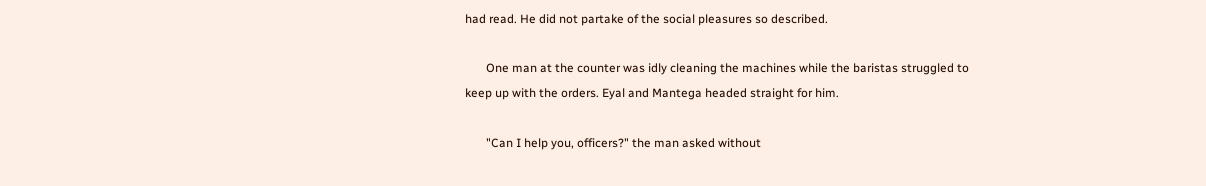had read. He did not partake of the social pleasures so described.

       One man at the counter was idly cleaning the machines while the baristas struggled to keep up with the orders. Eyal and Mantega headed straight for him.

       "Can I help you, officers?" the man asked without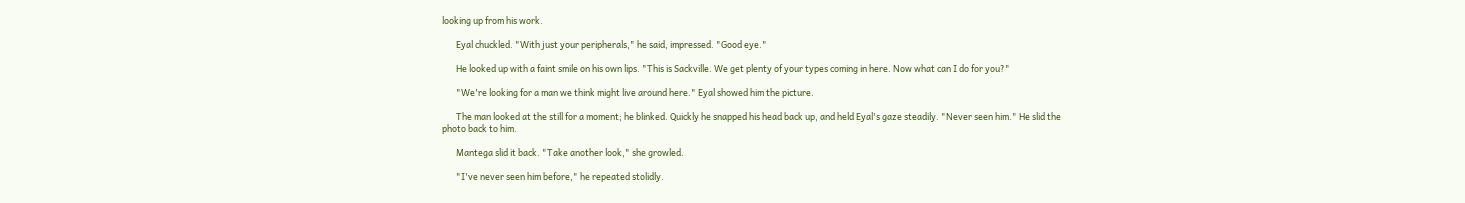looking up from his work.

       Eyal chuckled. "With just your peripherals," he said, impressed. "Good eye."

       He looked up with a faint smile on his own lips. "This is Sackville. We get plenty of your types coming in here. Now what can I do for you?"

       "We're looking for a man we think might live around here." Eyal showed him the picture.

       The man looked at the still for a moment; he blinked. Quickly he snapped his head back up, and held Eyal's gaze steadily. "Never seen him." He slid the photo back to him.

       Mantega slid it back. "Take another look," she growled.

       "I've never seen him before," he repeated stolidly.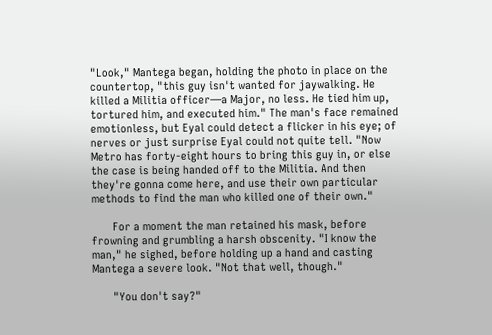"Look," Mantega began, holding the photo in place on the countertop, "this guy isn't wanted for jaywalking. He killed a Militia officer—a Major, no less. He tied him up, tortured him, and executed him." The man's face remained emotionless, but Eyal could detect a flicker in his eye; of nerves or just surprise Eyal could not quite tell. "Now Metro has forty-eight hours to bring this guy in, or else the case is being handed off to the Militia. And then they're gonna come here, and use their own particular methods to find the man who killed one of their own."

       For a moment the man retained his mask, before frowning and grumbling a harsh obscenity. "I know the man," he sighed, before holding up a hand and casting Mantega a severe look. "Not that well, though."

       "You don't say?"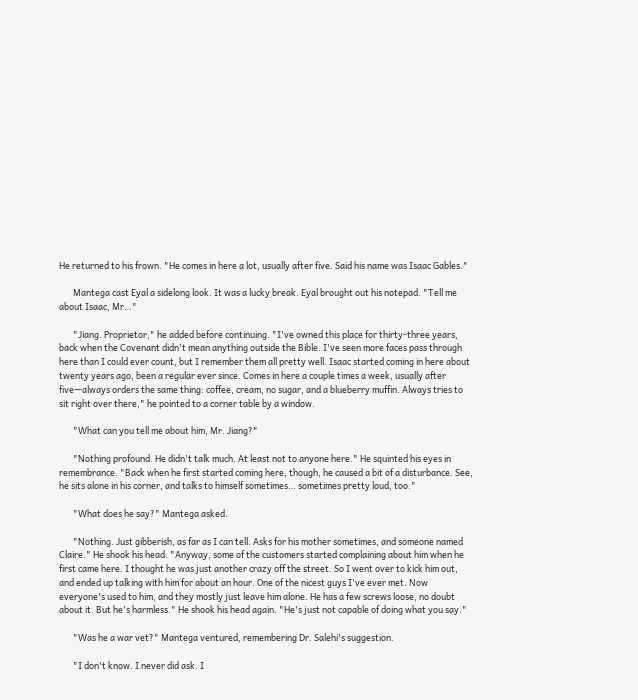He returned to his frown. "He comes in here a lot, usually after five. Said his name was Isaac Gables."

       Mantega cast Eyal a sidelong look. It was a lucky break. Eyal brought out his notepad. "Tell me about Isaac, Mr…"

       "Jiang. Proprietor," he added before continuing. "I've owned this place for thirty-three years, back when the Covenant didn't mean anything outside the Bible. I've seen more faces pass through here than I could ever count, but I remember them all pretty well. Isaac started coming in here about twenty years ago, been a regular ever since. Comes in here a couple times a week, usually after five—always orders the same thing: coffee, cream, no sugar, and a blueberry muffin. Always tries to sit right over there," he pointed to a corner table by a window.

       "What can you tell me about him, Mr. Jiang?"

       "Nothing profound. He didn't talk much. At least not to anyone here." He squinted his eyes in remembrance. "Back when he first started coming here, though, he caused a bit of a disturbance. See, he sits alone in his corner, and talks to himself sometimes… sometimes pretty loud, too."

       "What does he say?" Mantega asked.

       "Nothing. Just gibberish, as far as I can tell. Asks for his mother sometimes, and someone named Claire." He shook his head. "Anyway, some of the customers started complaining about him when he first came here. I thought he was just another crazy off the street. So I went over to kick him out, and ended up talking with him for about an hour. One of the nicest guys I've ever met. Now everyone's used to him, and they mostly just leave him alone. He has a few screws loose, no doubt about it. But he's harmless." He shook his head again. "He's just not capable of doing what you say."

       "Was he a war vet?" Mantega ventured, remembering Dr. Salehi's suggestion.

       "I don't know. I never did ask. I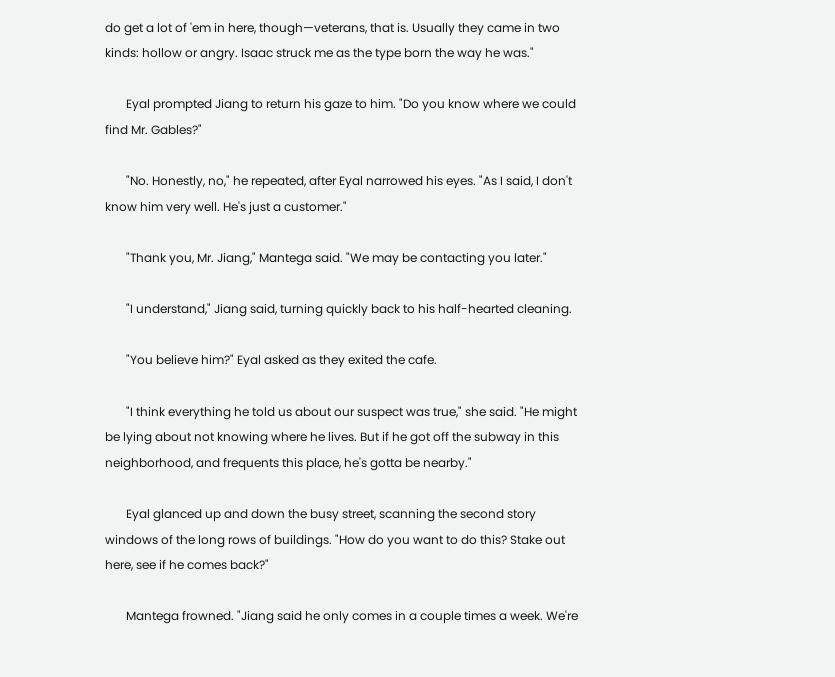do get a lot of 'em in here, though—veterans, that is. Usually they came in two kinds: hollow or angry. Isaac struck me as the type born the way he was."

       Eyal prompted Jiang to return his gaze to him. "Do you know where we could find Mr. Gables?"

       "No. Honestly, no," he repeated, after Eyal narrowed his eyes. "As I said, I don't know him very well. He's just a customer."

       "Thank you, Mr. Jiang," Mantega said. "We may be contacting you later."

       "I understand," Jiang said, turning quickly back to his half-hearted cleaning.

       "You believe him?" Eyal asked as they exited the cafe.

       "I think everything he told us about our suspect was true," she said. "He might be lying about not knowing where he lives. But if he got off the subway in this neighborhood, and frequents this place, he's gotta be nearby."

       Eyal glanced up and down the busy street, scanning the second story windows of the long rows of buildings. "How do you want to do this? Stake out here, see if he comes back?"

       Mantega frowned. "Jiang said he only comes in a couple times a week. We're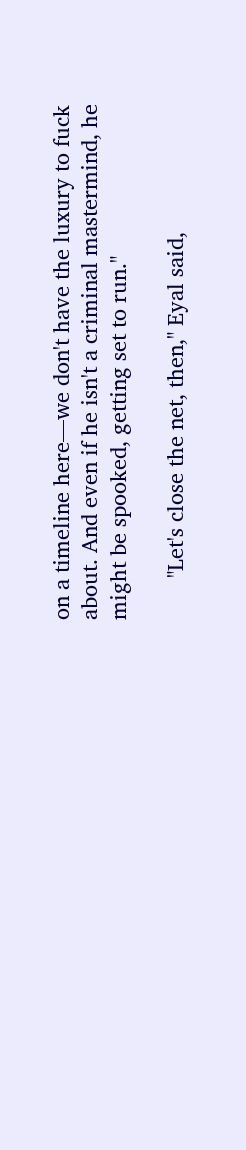on a timeline here—we don't have the luxury to fuck about. And even if he isn't a criminal mastermind, he might be spooked, getting set to run."

       "Let's close the net, then," Eyal said,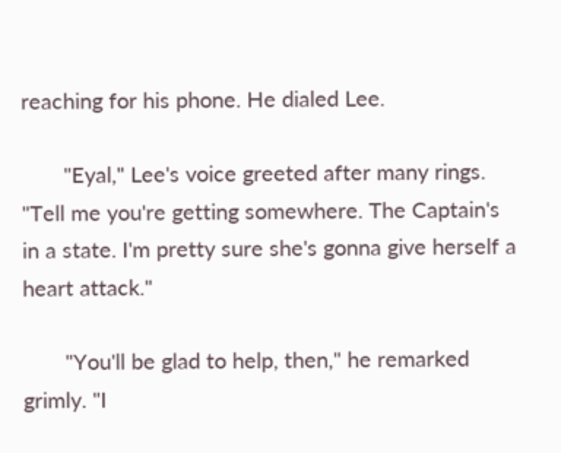reaching for his phone. He dialed Lee.

       "Eyal," Lee's voice greeted after many rings. "Tell me you're getting somewhere. The Captain's in a state. I'm pretty sure she's gonna give herself a heart attack."

       "You'll be glad to help, then," he remarked grimly. "I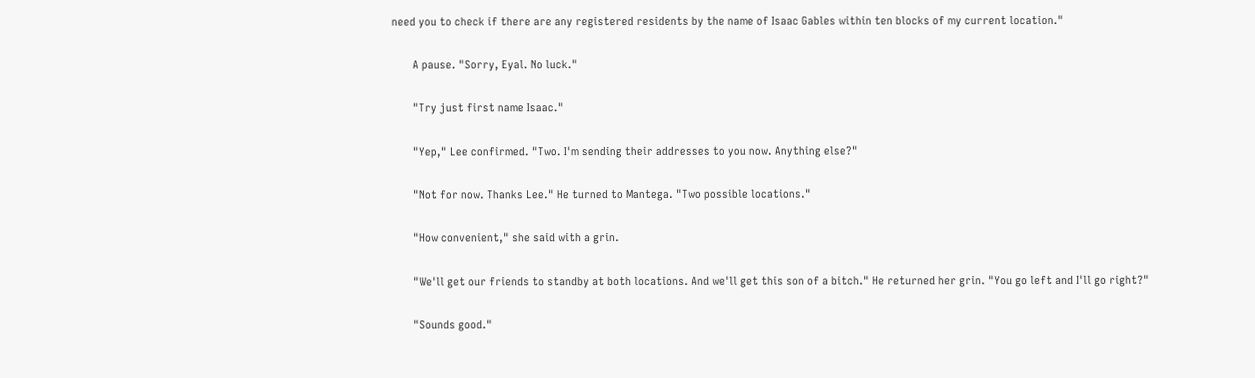need you to check if there are any registered residents by the name of Isaac Gables within ten blocks of my current location."

       A pause. "Sorry, Eyal. No luck."

       "Try just first name Isaac."

       "Yep," Lee confirmed. "Two. I'm sending their addresses to you now. Anything else?"

       "Not for now. Thanks Lee." He turned to Mantega. "Two possible locations."

       "How convenient," she said with a grin.

       "We'll get our friends to standby at both locations. And we'll get this son of a bitch." He returned her grin. "You go left and I'll go right?"

       "Sounds good."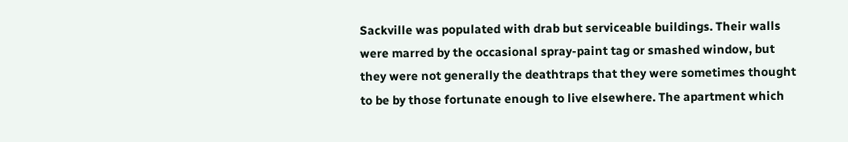Sackville was populated with drab but serviceable buildings. Their walls were marred by the occasional spray-paint tag or smashed window, but they were not generally the deathtraps that they were sometimes thought to be by those fortunate enough to live elsewhere. The apartment which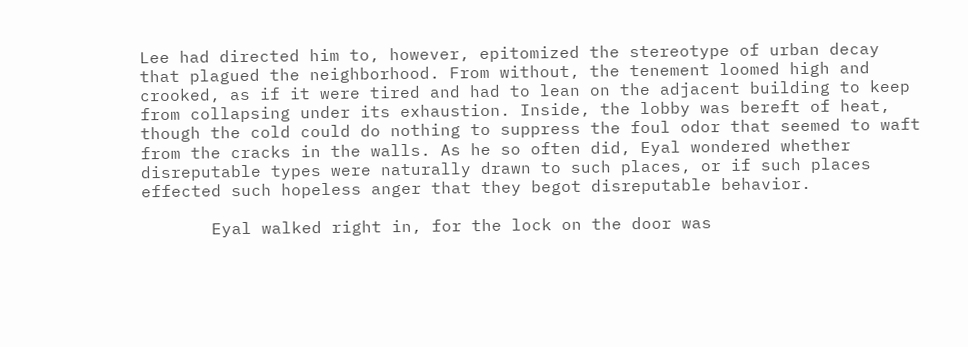Lee had directed him to, however, epitomized the stereotype of urban decay that plagued the neighborhood. From without, the tenement loomed high and crooked, as if it were tired and had to lean on the adjacent building to keep from collapsing under its exhaustion. Inside, the lobby was bereft of heat, though the cold could do nothing to suppress the foul odor that seemed to waft from the cracks in the walls. As he so often did, Eyal wondered whether disreputable types were naturally drawn to such places, or if such places effected such hopeless anger that they begot disreputable behavior.

       Eyal walked right in, for the lock on the door was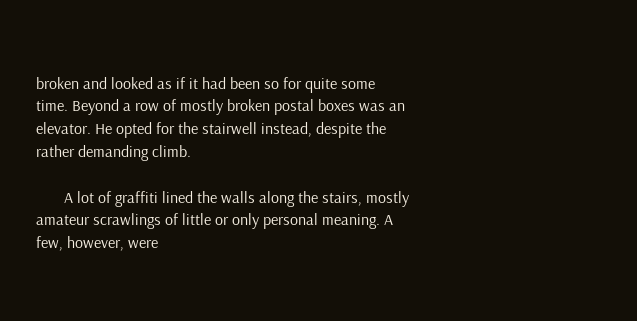broken and looked as if it had been so for quite some time. Beyond a row of mostly broken postal boxes was an elevator. He opted for the stairwell instead, despite the rather demanding climb.

       A lot of graffiti lined the walls along the stairs, mostly amateur scrawlings of little or only personal meaning. A few, however, were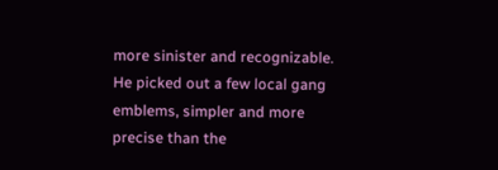more sinister and recognizable. He picked out a few local gang emblems, simpler and more precise than the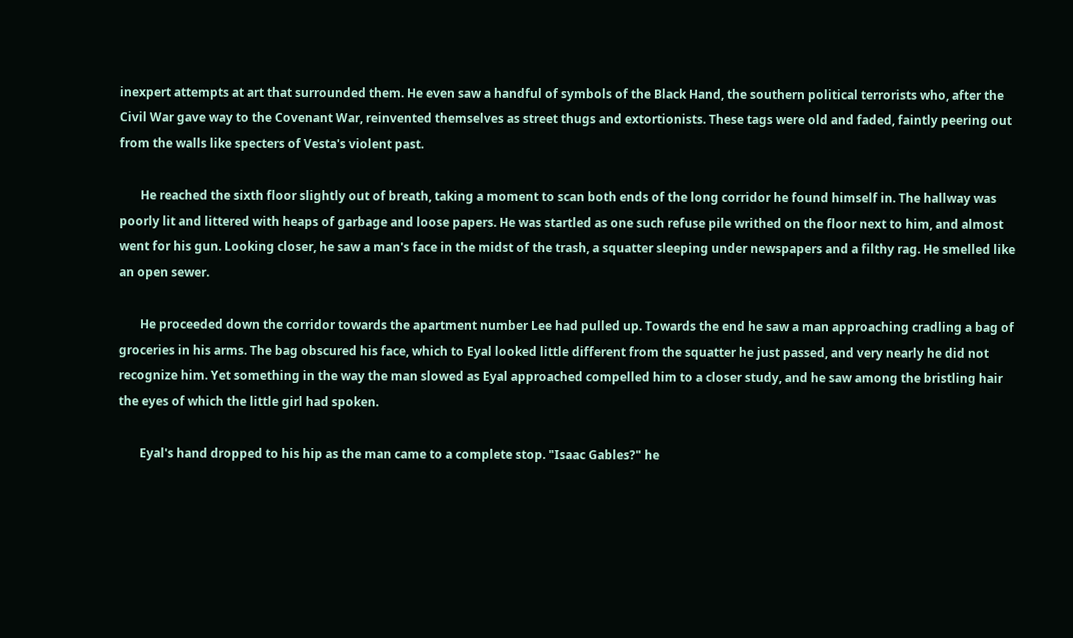inexpert attempts at art that surrounded them. He even saw a handful of symbols of the Black Hand, the southern political terrorists who, after the Civil War gave way to the Covenant War, reinvented themselves as street thugs and extortionists. These tags were old and faded, faintly peering out from the walls like specters of Vesta's violent past.

       He reached the sixth floor slightly out of breath, taking a moment to scan both ends of the long corridor he found himself in. The hallway was poorly lit and littered with heaps of garbage and loose papers. He was startled as one such refuse pile writhed on the floor next to him, and almost went for his gun. Looking closer, he saw a man's face in the midst of the trash, a squatter sleeping under newspapers and a filthy rag. He smelled like an open sewer.

       He proceeded down the corridor towards the apartment number Lee had pulled up. Towards the end he saw a man approaching cradling a bag of groceries in his arms. The bag obscured his face, which to Eyal looked little different from the squatter he just passed, and very nearly he did not recognize him. Yet something in the way the man slowed as Eyal approached compelled him to a closer study, and he saw among the bristling hair the eyes of which the little girl had spoken.

       Eyal's hand dropped to his hip as the man came to a complete stop. "Isaac Gables?" he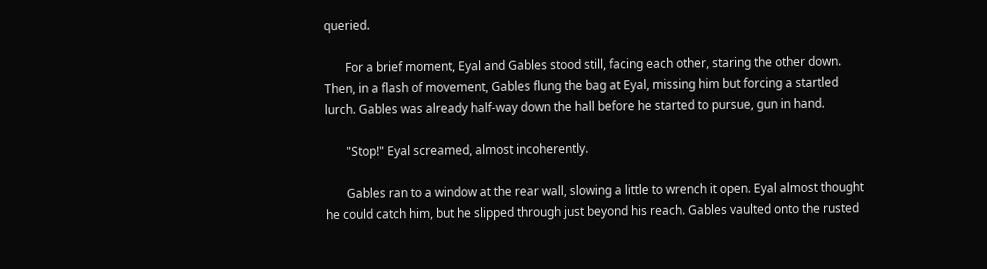queried.

       For a brief moment, Eyal and Gables stood still, facing each other, staring the other down. Then, in a flash of movement, Gables flung the bag at Eyal, missing him but forcing a startled lurch. Gables was already half-way down the hall before he started to pursue, gun in hand.

       "Stop!" Eyal screamed, almost incoherently.

       Gables ran to a window at the rear wall, slowing a little to wrench it open. Eyal almost thought he could catch him, but he slipped through just beyond his reach. Gables vaulted onto the rusted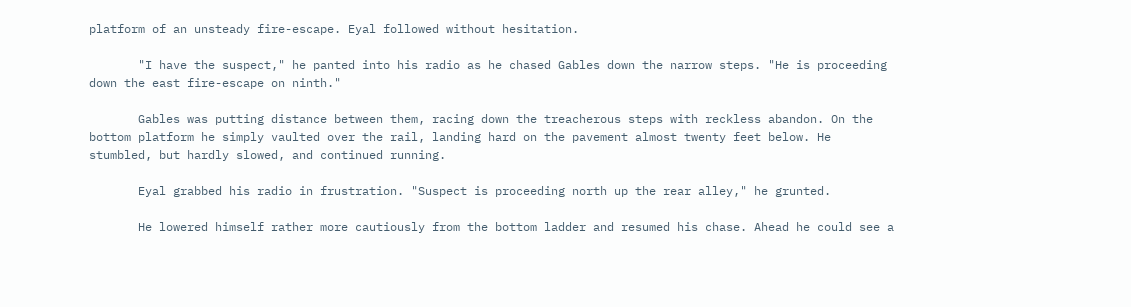platform of an unsteady fire-escape. Eyal followed without hesitation.

       "I have the suspect," he panted into his radio as he chased Gables down the narrow steps. "He is proceeding down the east fire-escape on ninth."

       Gables was putting distance between them, racing down the treacherous steps with reckless abandon. On the bottom platform he simply vaulted over the rail, landing hard on the pavement almost twenty feet below. He stumbled, but hardly slowed, and continued running.

       Eyal grabbed his radio in frustration. "Suspect is proceeding north up the rear alley," he grunted.

       He lowered himself rather more cautiously from the bottom ladder and resumed his chase. Ahead he could see a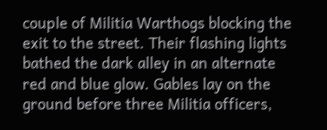couple of Militia Warthogs blocking the exit to the street. Their flashing lights bathed the dark alley in an alternate red and blue glow. Gables lay on the ground before three Militia officers,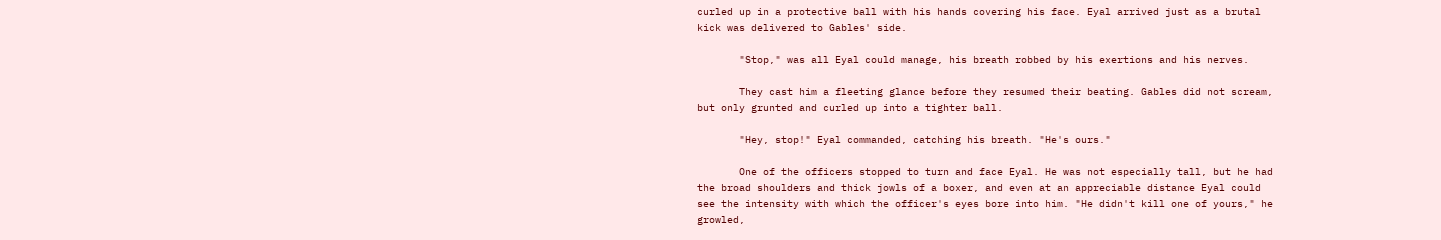curled up in a protective ball with his hands covering his face. Eyal arrived just as a brutal kick was delivered to Gables' side.

       "Stop," was all Eyal could manage, his breath robbed by his exertions and his nerves.

       They cast him a fleeting glance before they resumed their beating. Gables did not scream, but only grunted and curled up into a tighter ball.

       "Hey, stop!" Eyal commanded, catching his breath. "He's ours."

       One of the officers stopped to turn and face Eyal. He was not especially tall, but he had the broad shoulders and thick jowls of a boxer, and even at an appreciable distance Eyal could see the intensity with which the officer's eyes bore into him. "He didn't kill one of yours," he growled,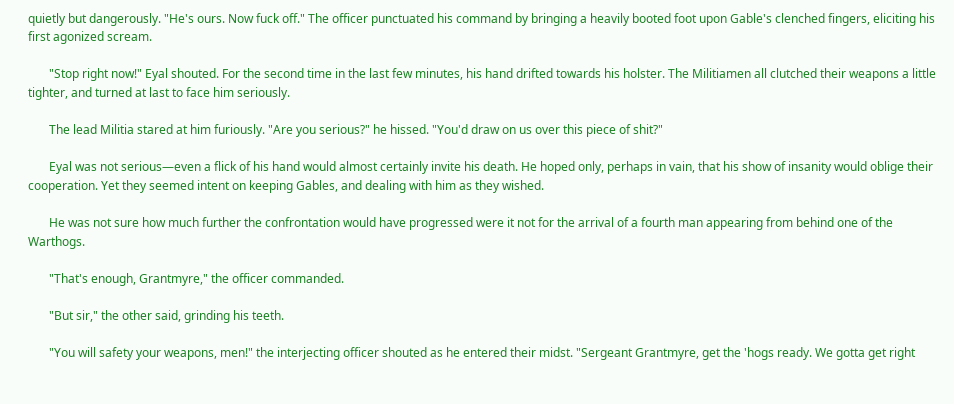quietly but dangerously. "He's ours. Now fuck off." The officer punctuated his command by bringing a heavily booted foot upon Gable's clenched fingers, eliciting his first agonized scream.

       "Stop right now!" Eyal shouted. For the second time in the last few minutes, his hand drifted towards his holster. The Militiamen all clutched their weapons a little tighter, and turned at last to face him seriously.

       The lead Militia stared at him furiously. "Are you serious?" he hissed. "You'd draw on us over this piece of shit?"

       Eyal was not serious—even a flick of his hand would almost certainly invite his death. He hoped only, perhaps in vain, that his show of insanity would oblige their cooperation. Yet they seemed intent on keeping Gables, and dealing with him as they wished.

       He was not sure how much further the confrontation would have progressed were it not for the arrival of a fourth man appearing from behind one of the Warthogs.

       "That's enough, Grantmyre," the officer commanded.

       "But sir," the other said, grinding his teeth.

       "You will safety your weapons, men!" the interjecting officer shouted as he entered their midst. "Sergeant Grantmyre, get the 'hogs ready. We gotta get right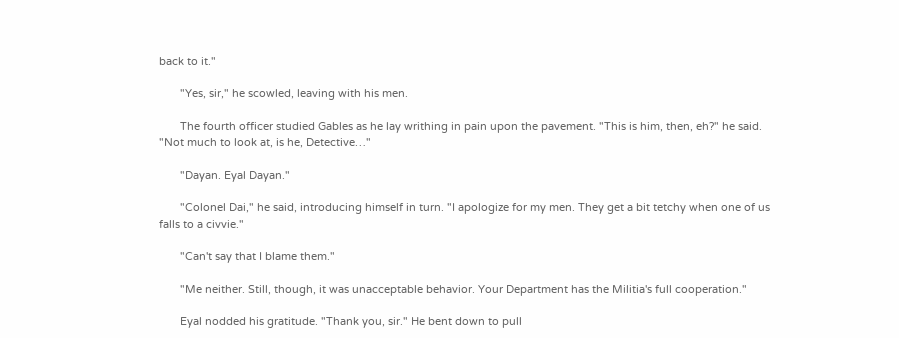back to it."

       "Yes, sir," he scowled, leaving with his men.

       The fourth officer studied Gables as he lay writhing in pain upon the pavement. "This is him, then, eh?" he said. "Not much to look at, is he, Detective…"

       "Dayan. Eyal Dayan."

       "Colonel Dai," he said, introducing himself in turn. "I apologize for my men. They get a bit tetchy when one of us falls to a civvie."

       "Can't say that I blame them."

       "Me neither. Still, though, it was unacceptable behavior. Your Department has the Militia's full cooperation."

       Eyal nodded his gratitude. "Thank you, sir." He bent down to pull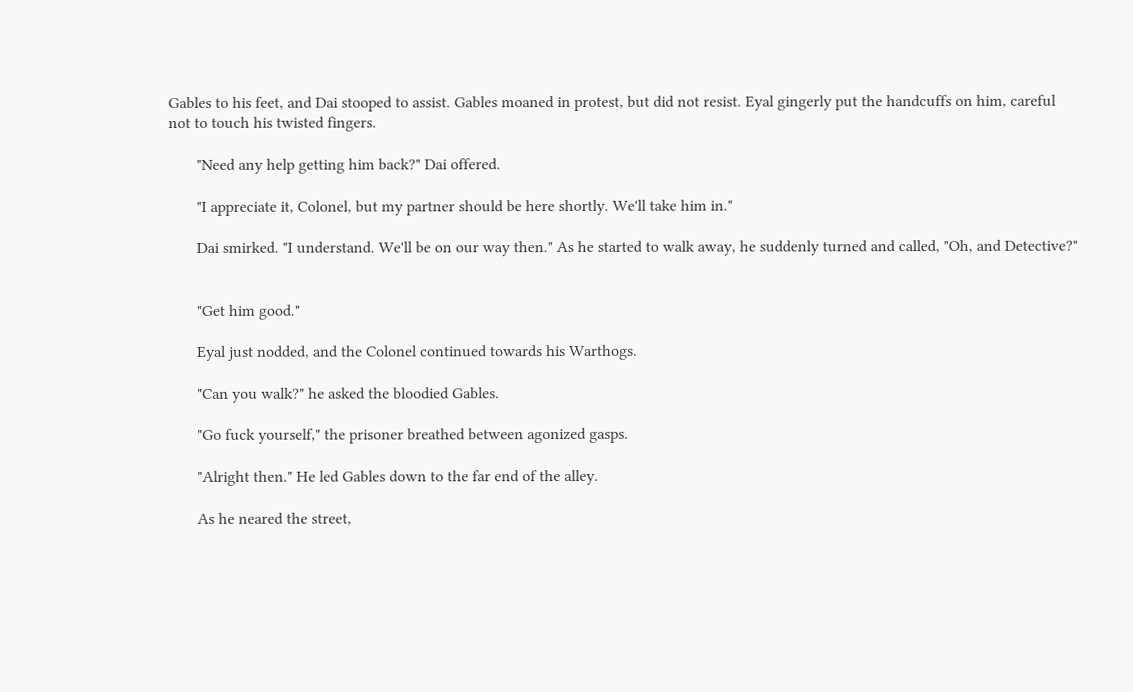Gables to his feet, and Dai stooped to assist. Gables moaned in protest, but did not resist. Eyal gingerly put the handcuffs on him, careful not to touch his twisted fingers.

       "Need any help getting him back?" Dai offered.

       "I appreciate it, Colonel, but my partner should be here shortly. We'll take him in."

       Dai smirked. "I understand. We'll be on our way then." As he started to walk away, he suddenly turned and called, "Oh, and Detective?"


       "Get him good."

       Eyal just nodded, and the Colonel continued towards his Warthogs.

       "Can you walk?" he asked the bloodied Gables.

       "Go fuck yourself," the prisoner breathed between agonized gasps.

       "Alright then." He led Gables down to the far end of the alley.

       As he neared the street,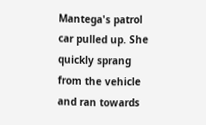Mantega's patrol car pulled up. She quickly sprang from the vehicle and ran towards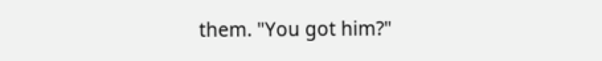them. "You got him?"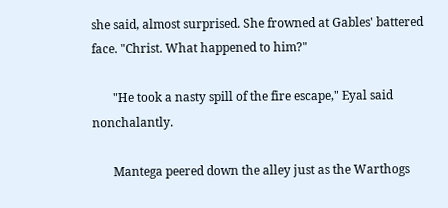she said, almost surprised. She frowned at Gables' battered face. "Christ. What happened to him?"

       "He took a nasty spill of the fire escape," Eyal said nonchalantly.

       Mantega peered down the alley just as the Warthogs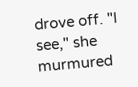drove off. "I see," she murmured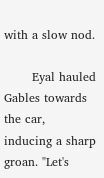with a slow nod.

       Eyal hauled Gables towards the car, inducing a sharp groan. "Let's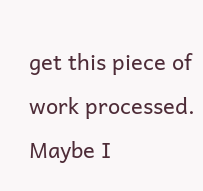get this piece of work processed. Maybe I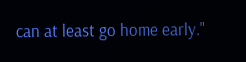can at least go home early."